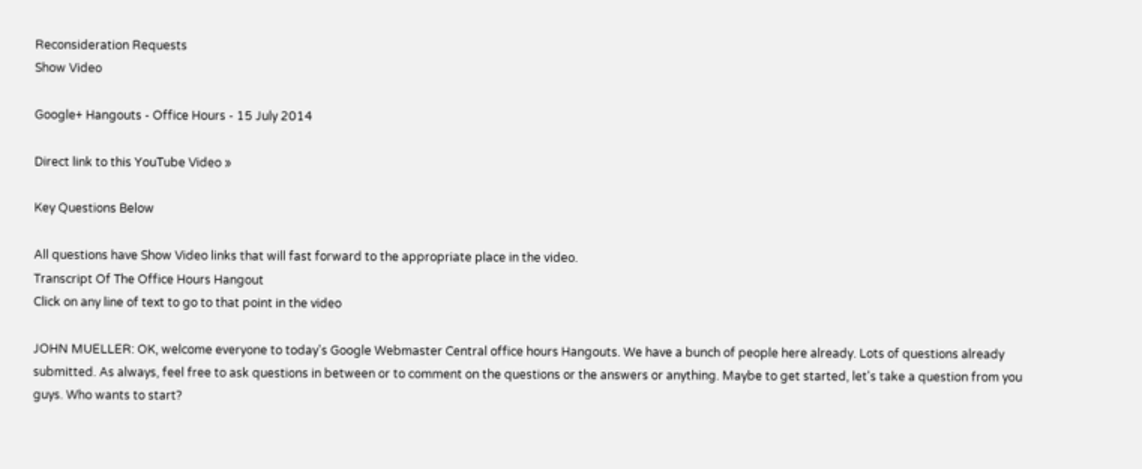Reconsideration Requests
Show Video

Google+ Hangouts - Office Hours - 15 July 2014

Direct link to this YouTube Video »

Key Questions Below

All questions have Show Video links that will fast forward to the appropriate place in the video.
Transcript Of The Office Hours Hangout
Click on any line of text to go to that point in the video

JOHN MUELLER: OK, welcome everyone to today's Google Webmaster Central office hours Hangouts. We have a bunch of people here already. Lots of questions already submitted. As always, feel free to ask questions in between or to comment on the questions or the answers or anything. Maybe to get started, let's take a question from you guys. Who wants to start?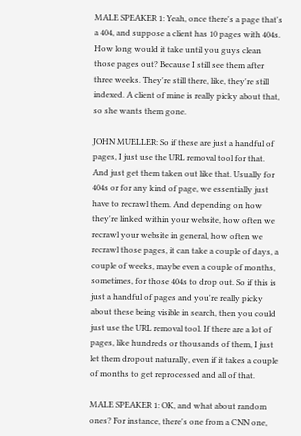MALE SPEAKER 1: Yeah, once there's a page that's a 404, and suppose a client has 10 pages with 404s. How long would it take until you guys clean those pages out? Because I still see them after three weeks. They're still there, like, they're still indexed. A client of mine is really picky about that, so she wants them gone.

JOHN MUELLER: So if these are just a handful of pages, I just use the URL removal tool for that. And just get them taken out like that. Usually for 404s or for any kind of page, we essentially just have to recrawl them. And depending on how they're linked within your website, how often we recrawl your website in general, how often we recrawl those pages, it can take a couple of days, a couple of weeks, maybe even a couple of months, sometimes, for those 404s to drop out. So if this is just a handful of pages and you're really picky about these being visible in search, then you could just use the URL removal tool. If there are a lot of pages, like hundreds or thousands of them, I just let them dropout naturally, even if it takes a couple of months to get reprocessed and all of that.

MALE SPEAKER 1: OK, and what about random ones? For instance, there's one from a CNN one,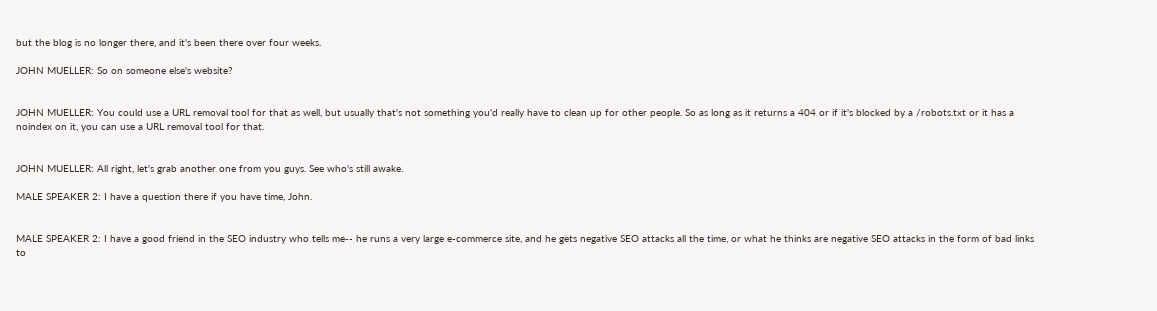but the blog is no longer there, and it's been there over four weeks.

JOHN MUELLER: So on someone else's website?


JOHN MUELLER: You could use a URL removal tool for that as well, but usually that's not something you'd really have to clean up for other people. So as long as it returns a 404 or if it's blocked by a /robots.txt or it has a noindex on it, you can use a URL removal tool for that.


JOHN MUELLER: All right, let's grab another one from you guys. See who's still awake.

MALE SPEAKER 2: I have a question there if you have time, John.


MALE SPEAKER 2: I have a good friend in the SEO industry who tells me-- he runs a very large e-commerce site, and he gets negative SEO attacks all the time, or what he thinks are negative SEO attacks in the form of bad links to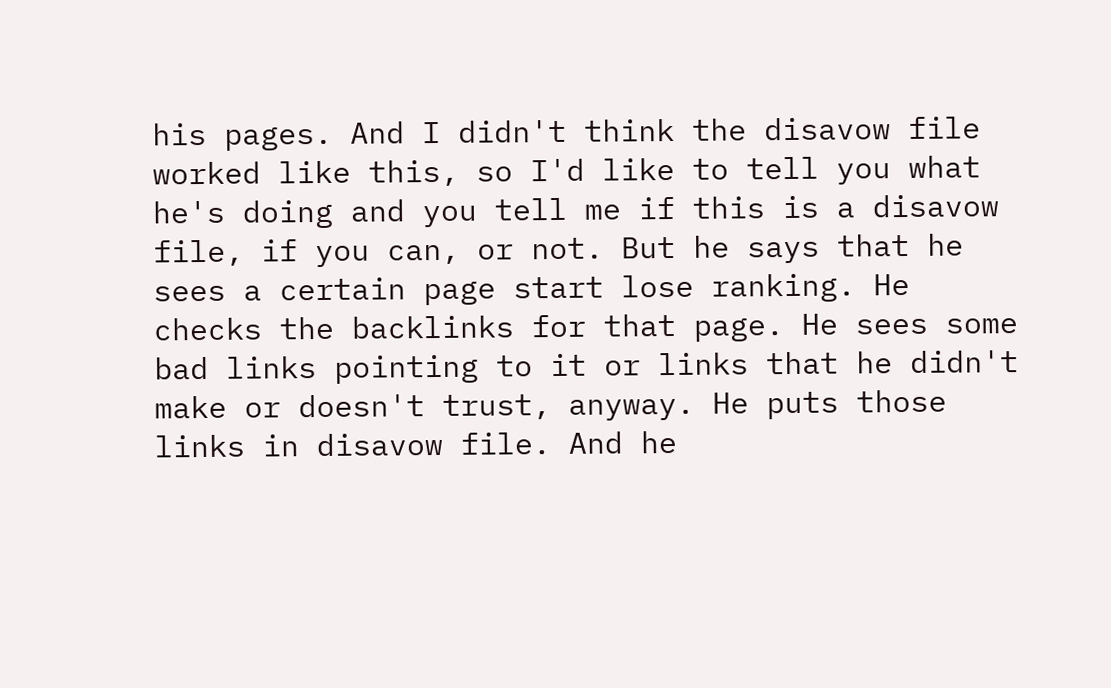his pages. And I didn't think the disavow file worked like this, so I'd like to tell you what he's doing and you tell me if this is a disavow file, if you can, or not. But he says that he sees a certain page start lose ranking. He checks the backlinks for that page. He sees some bad links pointing to it or links that he didn't make or doesn't trust, anyway. He puts those links in disavow file. And he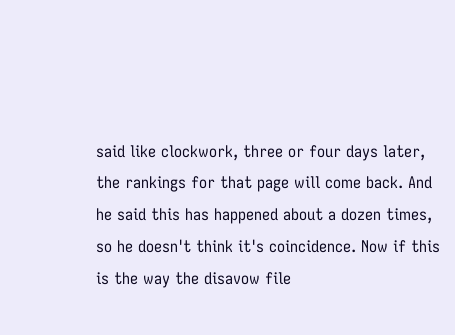said like clockwork, three or four days later, the rankings for that page will come back. And he said this has happened about a dozen times, so he doesn't think it's coincidence. Now if this is the way the disavow file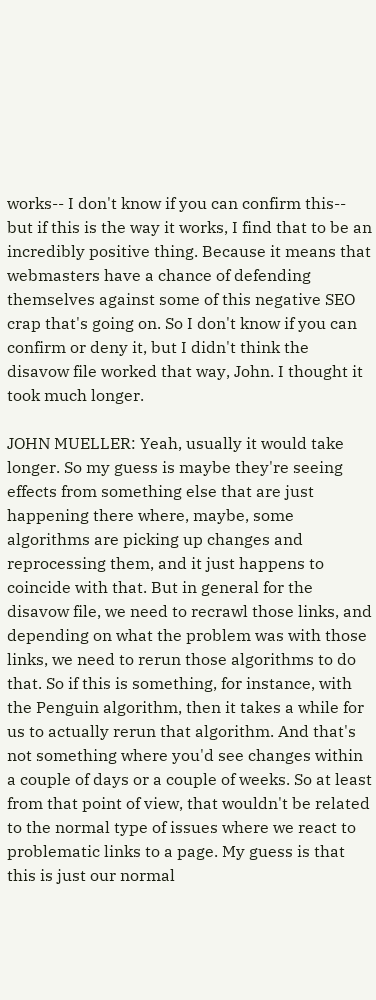works-- I don't know if you can confirm this-- but if this is the way it works, I find that to be an incredibly positive thing. Because it means that webmasters have a chance of defending themselves against some of this negative SEO crap that's going on. So I don't know if you can confirm or deny it, but I didn't think the disavow file worked that way, John. I thought it took much longer.

JOHN MUELLER: Yeah, usually it would take longer. So my guess is maybe they're seeing effects from something else that are just happening there where, maybe, some algorithms are picking up changes and reprocessing them, and it just happens to coincide with that. But in general for the disavow file, we need to recrawl those links, and depending on what the problem was with those links, we need to rerun those algorithms to do that. So if this is something, for instance, with the Penguin algorithm, then it takes a while for us to actually rerun that algorithm. And that's not something where you'd see changes within a couple of days or a couple of weeks. So at least from that point of view, that wouldn't be related to the normal type of issues where we react to problematic links to a page. My guess is that this is just our normal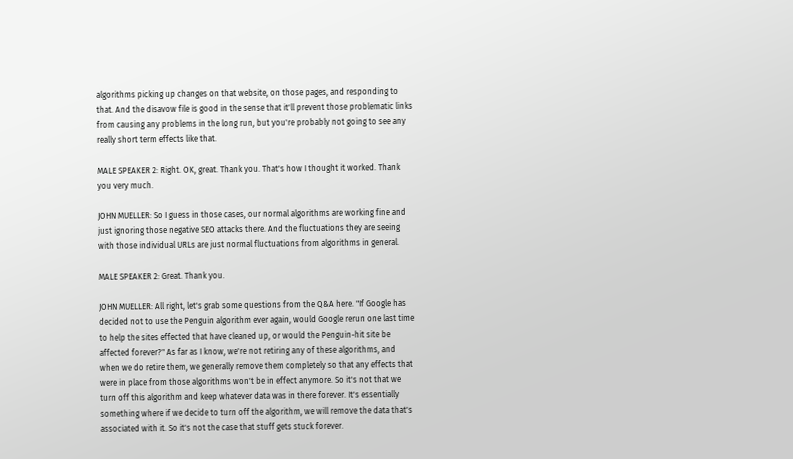algorithms picking up changes on that website, on those pages, and responding to that. And the disavow file is good in the sense that it'll prevent those problematic links from causing any problems in the long run, but you're probably not going to see any really short term effects like that.

MALE SPEAKER 2: Right. OK, great. Thank you. That's how I thought it worked. Thank you very much.

JOHN MUELLER: So I guess in those cases, our normal algorithms are working fine and just ignoring those negative SEO attacks there. And the fluctuations they are seeing with those individual URLs are just normal fluctuations from algorithms in general.

MALE SPEAKER 2: Great. Thank you.

JOHN MUELLER: All right, let's grab some questions from the Q&A here. "If Google has decided not to use the Penguin algorithm ever again, would Google rerun one last time to help the sites effected that have cleaned up, or would the Penguin-hit site be affected forever?" As far as I know, we're not retiring any of these algorithms, and when we do retire them, we generally remove them completely so that any effects that were in place from those algorithms won't be in effect anymore. So it's not that we turn off this algorithm and keep whatever data was in there forever. It's essentially something where if we decide to turn off the algorithm, we will remove the data that's associated with it. So it's not the case that stuff gets stuck forever.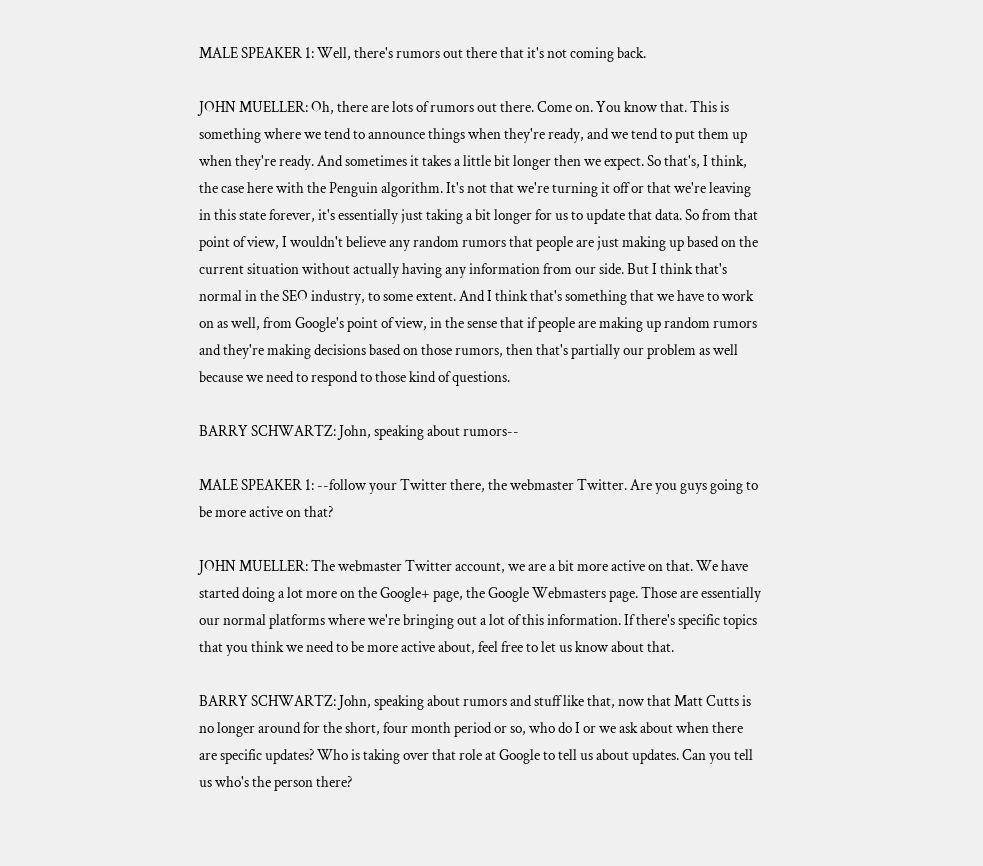MALE SPEAKER 1: Well, there's rumors out there that it's not coming back.

JOHN MUELLER: Oh, there are lots of rumors out there. Come on. You know that. This is something where we tend to announce things when they're ready, and we tend to put them up when they're ready. And sometimes it takes a little bit longer then we expect. So that's, I think, the case here with the Penguin algorithm. It's not that we're turning it off or that we're leaving in this state forever, it's essentially just taking a bit longer for us to update that data. So from that point of view, I wouldn't believe any random rumors that people are just making up based on the current situation without actually having any information from our side. But I think that's normal in the SEO industry, to some extent. And I think that's something that we have to work on as well, from Google's point of view, in the sense that if people are making up random rumors and they're making decisions based on those rumors, then that's partially our problem as well because we need to respond to those kind of questions.

BARRY SCHWARTZ: John, speaking about rumors--

MALE SPEAKER 1: --follow your Twitter there, the webmaster Twitter. Are you guys going to be more active on that?

JOHN MUELLER: The webmaster Twitter account, we are a bit more active on that. We have started doing a lot more on the Google+ page, the Google Webmasters page. Those are essentially our normal platforms where we're bringing out a lot of this information. If there's specific topics that you think we need to be more active about, feel free to let us know about that.

BARRY SCHWARTZ: John, speaking about rumors and stuff like that, now that Matt Cutts is no longer around for the short, four month period or so, who do I or we ask about when there are specific updates? Who is taking over that role at Google to tell us about updates. Can you tell us who's the person there?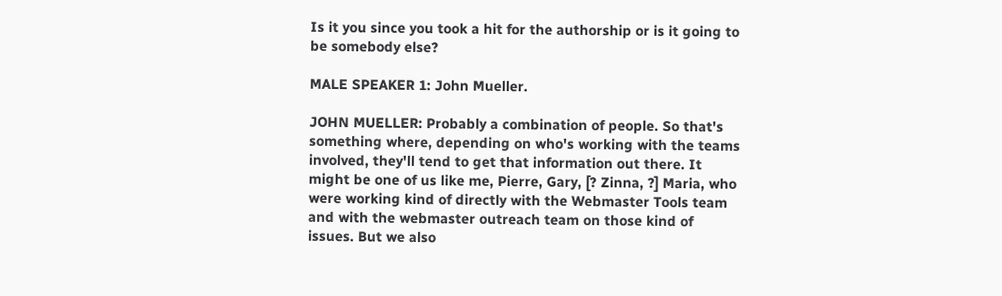Is it you since you took a hit for the authorship or is it going to be somebody else?

MALE SPEAKER 1: John Mueller.

JOHN MUELLER: Probably a combination of people. So that's something where, depending on who's working with the teams involved, they'll tend to get that information out there. It might be one of us like me, Pierre, Gary, [? Zinna, ?] Maria, who were working kind of directly with the Webmaster Tools team and with the webmaster outreach team on those kind of issues. But we also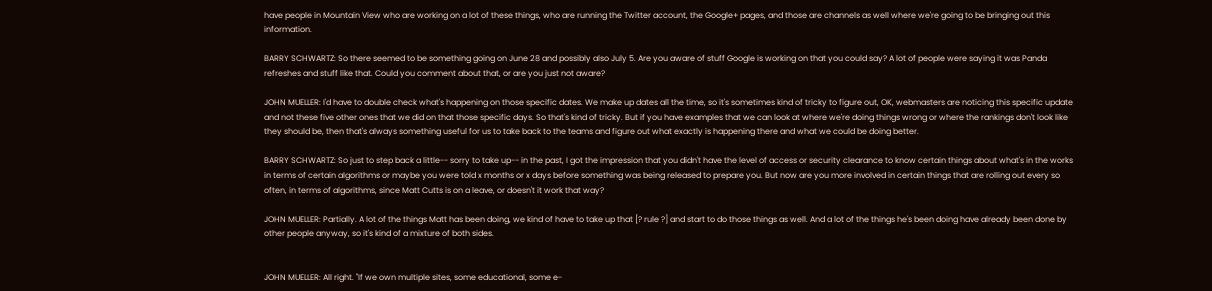have people in Mountain View who are working on a lot of these things, who are running the Twitter account, the Google+ pages, and those are channels as well where we're going to be bringing out this information.

BARRY SCHWARTZ: So there seemed to be something going on June 28 and possibly also July 5. Are you aware of stuff Google is working on that you could say? A lot of people were saying it was Panda refreshes and stuff like that. Could you comment about that, or are you just not aware?

JOHN MUELLER: I'd have to double check what's happening on those specific dates. We make up dates all the time, so it's sometimes kind of tricky to figure out, OK, webmasters are noticing this specific update and not these five other ones that we did on that those specific days. So that's kind of tricky. But if you have examples that we can look at where we're doing things wrong or where the rankings don't look like they should be, then that's always something useful for us to take back to the teams and figure out what exactly is happening there and what we could be doing better.

BARRY SCHWARTZ: So just to step back a little-- sorry to take up-- in the past, I got the impression that you didn't have the level of access or security clearance to know certain things about what's in the works in terms of certain algorithms or maybe you were told x months or x days before something was being released to prepare you. But now are you more involved in certain things that are rolling out every so often, in terms of algorithms, since Matt Cutts is on a leave, or doesn't it work that way?

JOHN MUELLER: Partially. A lot of the things Matt has been doing, we kind of have to take up that [? rule ?] and start to do those things as well. And a lot of the things he's been doing have already been done by other people anyway, so it's kind of a mixture of both sides.


JOHN MUELLER: All right. "If we own multiple sites, some educational, some e-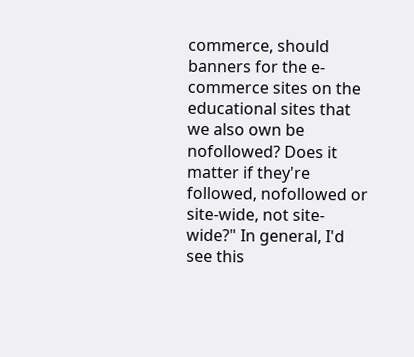commerce, should banners for the e-commerce sites on the educational sites that we also own be nofollowed? Does it matter if they're followed, nofollowed or site-wide, not site-wide?" In general, I'd see this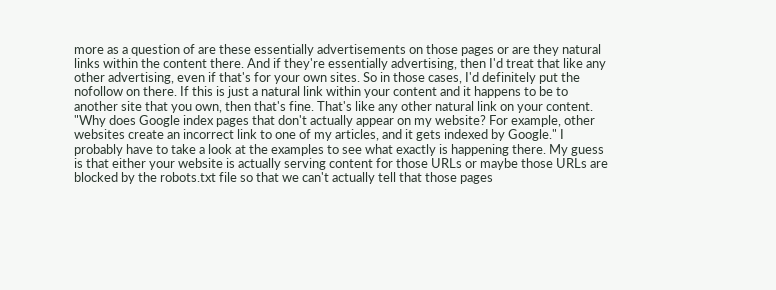more as a question of are these essentially advertisements on those pages or are they natural links within the content there. And if they're essentially advertising, then I'd treat that like any other advertising, even if that's for your own sites. So in those cases, I'd definitely put the nofollow on there. If this is just a natural link within your content and it happens to be to another site that you own, then that's fine. That's like any other natural link on your content. "Why does Google index pages that don't actually appear on my website? For example, other websites create an incorrect link to one of my articles, and it gets indexed by Google." I probably have to take a look at the examples to see what exactly is happening there. My guess is that either your website is actually serving content for those URLs or maybe those URLs are blocked by the robots.txt file so that we can't actually tell that those pages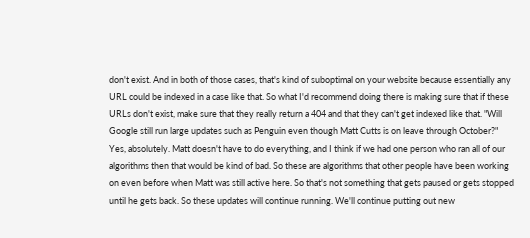don't exist. And in both of those cases, that's kind of suboptimal on your website because essentially any URL could be indexed in a case like that. So what I'd recommend doing there is making sure that if these URLs don't exist, make sure that they really return a 404 and that they can't get indexed like that. "Will Google still run large updates such as Penguin even though Matt Cutts is on leave through October?" Yes, absolutely. Matt doesn't have to do everything, and I think if we had one person who ran all of our algorithms then that would be kind of bad. So these are algorithms that other people have been working on even before when Matt was still active here. So that's not something that gets paused or gets stopped until he gets back. So these updates will continue running. We'll continue putting out new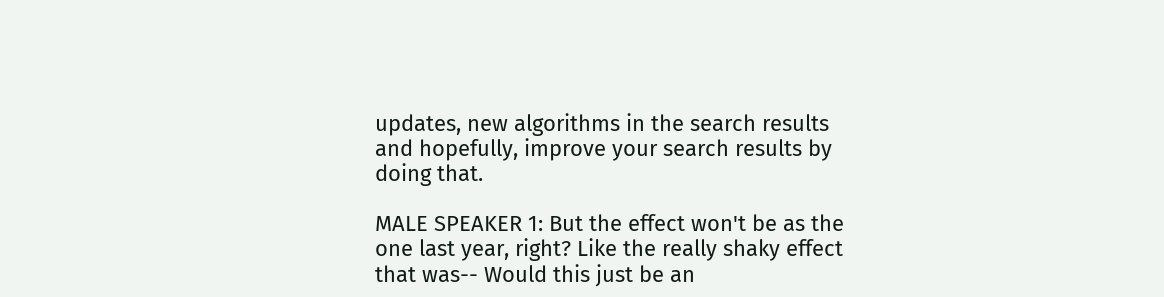updates, new algorithms in the search results and hopefully, improve your search results by doing that.

MALE SPEAKER 1: But the effect won't be as the one last year, right? Like the really shaky effect that was-- Would this just be an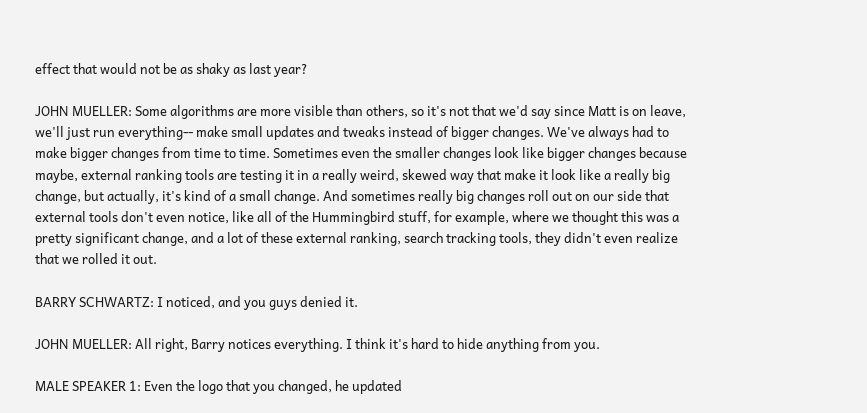effect that would not be as shaky as last year?

JOHN MUELLER: Some algorithms are more visible than others, so it's not that we'd say since Matt is on leave, we'll just run everything-- make small updates and tweaks instead of bigger changes. We've always had to make bigger changes from time to time. Sometimes even the smaller changes look like bigger changes because maybe, external ranking tools are testing it in a really weird, skewed way that make it look like a really big change, but actually, it's kind of a small change. And sometimes really big changes roll out on our side that external tools don't even notice, like all of the Hummingbird stuff, for example, where we thought this was a pretty significant change, and a lot of these external ranking, search tracking tools, they didn't even realize that we rolled it out.

BARRY SCHWARTZ: I noticed, and you guys denied it.

JOHN MUELLER: All right, Barry notices everything. I think it's hard to hide anything from you.

MALE SPEAKER 1: Even the logo that you changed, he updated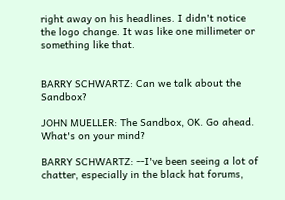right away on his headlines. I didn't notice the logo change. It was like one millimeter or something like that.


BARRY SCHWARTZ: Can we talk about the Sandbox?

JOHN MUELLER: The Sandbox, OK. Go ahead. What's on your mind?

BARRY SCHWARTZ: --I've been seeing a lot of chatter, especially in the black hat forums,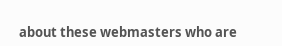about these webmasters who are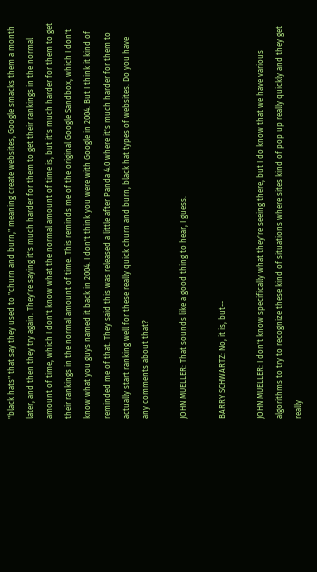"black hats" that say they used to "churn and burn," meaning create websites, Google smacks them a month later, and then they try again. They're saying it's much harder for them to get their rankings in the normal amount of time, which I don't know what the normal amount of time is, but it's much harder for them to get their rankings in the normal amount of time. This reminds me of the original Google Sandbox, which I don't know what you guys named it back in 2004. I don't think you were with Google in 2004. But I think it kind of reminded me of that. They said this was released a little after Panda 4.0 where it's much harder for them to actually start ranking well for these really quick churn and burn, black hat types of websites. Do you have any comments about that?

JOHN MUELLER: That sounds like a good thing to hear, I guess.

BARRY SCHWARTZ: No, it is, but--

JOHN MUELLER: I don't know specifically what they're seeing there, but I do know that we have various algorithms to try to recognize these kind of situations where sites kind of pop up really quickly and they get really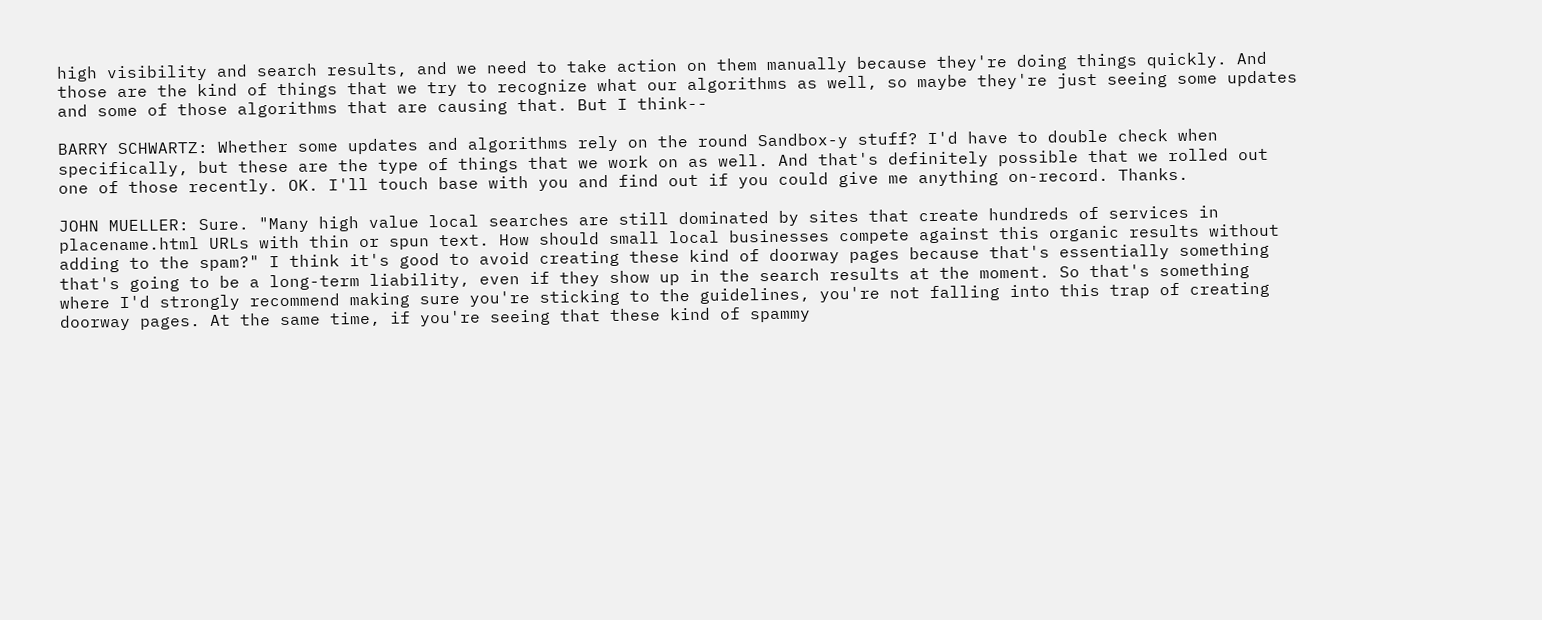high visibility and search results, and we need to take action on them manually because they're doing things quickly. And those are the kind of things that we try to recognize what our algorithms as well, so maybe they're just seeing some updates and some of those algorithms that are causing that. But I think--

BARRY SCHWARTZ: Whether some updates and algorithms rely on the round Sandbox-y stuff? I'd have to double check when specifically, but these are the type of things that we work on as well. And that's definitely possible that we rolled out one of those recently. OK. I'll touch base with you and find out if you could give me anything on-record. Thanks.

JOHN MUELLER: Sure. "Many high value local searches are still dominated by sites that create hundreds of services in placename.html URLs with thin or spun text. How should small local businesses compete against this organic results without adding to the spam?" I think it's good to avoid creating these kind of doorway pages because that's essentially something that's going to be a long-term liability, even if they show up in the search results at the moment. So that's something where I'd strongly recommend making sure you're sticking to the guidelines, you're not falling into this trap of creating doorway pages. At the same time, if you're seeing that these kind of spammy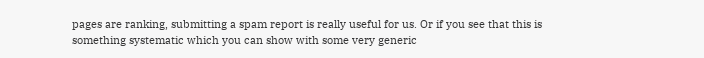pages are ranking, submitting a spam report is really useful for us. Or if you see that this is something systematic which you can show with some very generic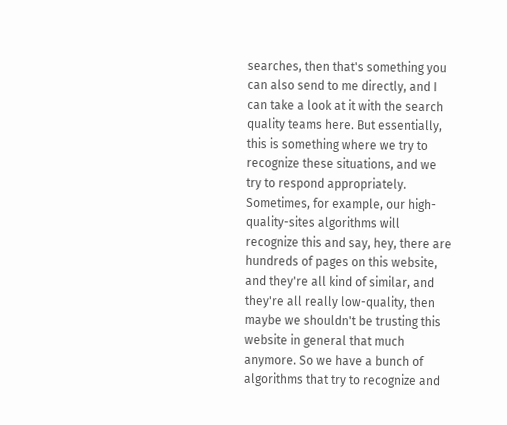searches, then that's something you can also send to me directly, and I can take a look at it with the search quality teams here. But essentially, this is something where we try to recognize these situations, and we try to respond appropriately. Sometimes, for example, our high-quality-sites algorithms will recognize this and say, hey, there are hundreds of pages on this website, and they're all kind of similar, and they're all really low-quality, then maybe we shouldn't be trusting this website in general that much anymore. So we have a bunch of algorithms that try to recognize and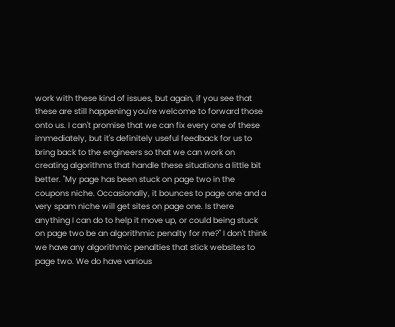work with these kind of issues, but again, if you see that these are still happening you're welcome to forward those onto us. I can't promise that we can fix every one of these immediately, but it's definitely useful feedback for us to bring back to the engineers so that we can work on creating algorithms that handle these situations a little bit better. "My page has been stuck on page two in the coupons niche. Occasionally, it bounces to page one and a very spam niche will get sites on page one. Is there anything I can do to help it move up, or could being stuck on page two be an algorithmic penalty for me?" I don't think we have any algorithmic penalties that stick websites to page two. We do have various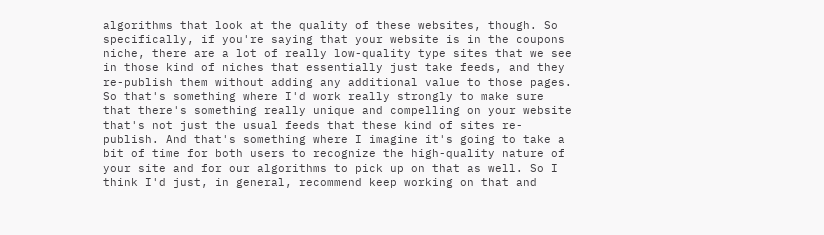algorithms that look at the quality of these websites, though. So specifically, if you're saying that your website is in the coupons niche, there are a lot of really low-quality type sites that we see in those kind of niches that essentially just take feeds, and they re-publish them without adding any additional value to those pages. So that's something where I'd work really strongly to make sure that there's something really unique and compelling on your website that's not just the usual feeds that these kind of sites re-publish. And that's something where I imagine it's going to take a bit of time for both users to recognize the high-quality nature of your site and for our algorithms to pick up on that as well. So I think I'd just, in general, recommend keep working on that and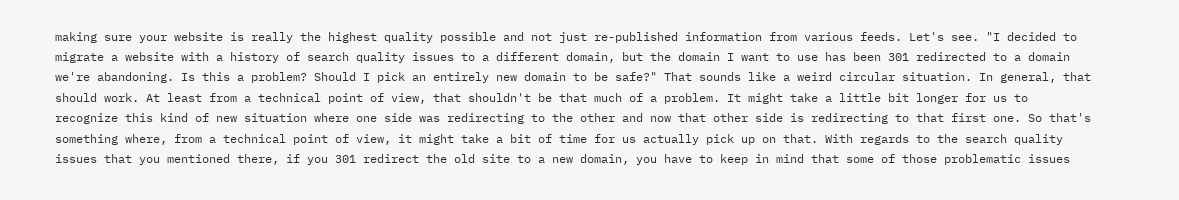making sure your website is really the highest quality possible and not just re-published information from various feeds. Let's see. "I decided to migrate a website with a history of search quality issues to a different domain, but the domain I want to use has been 301 redirected to a domain we're abandoning. Is this a problem? Should I pick an entirely new domain to be safe?" That sounds like a weird circular situation. In general, that should work. At least from a technical point of view, that shouldn't be that much of a problem. It might take a little bit longer for us to recognize this kind of new situation where one side was redirecting to the other and now that other side is redirecting to that first one. So that's something where, from a technical point of view, it might take a bit of time for us actually pick up on that. With regards to the search quality issues that you mentioned there, if you 301 redirect the old site to a new domain, you have to keep in mind that some of those problematic issues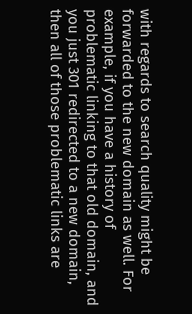with regards to search quality might be forwarded to the new domain as well. For example, if you have a history of problematic linking to that old domain, and you just 301 redirected to a new domain, then all of those problematic links are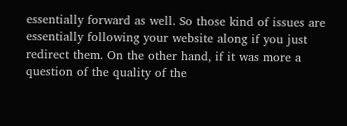essentially forward as well. So those kind of issues are essentially following your website along if you just redirect them. On the other hand, if it was more a question of the quality of the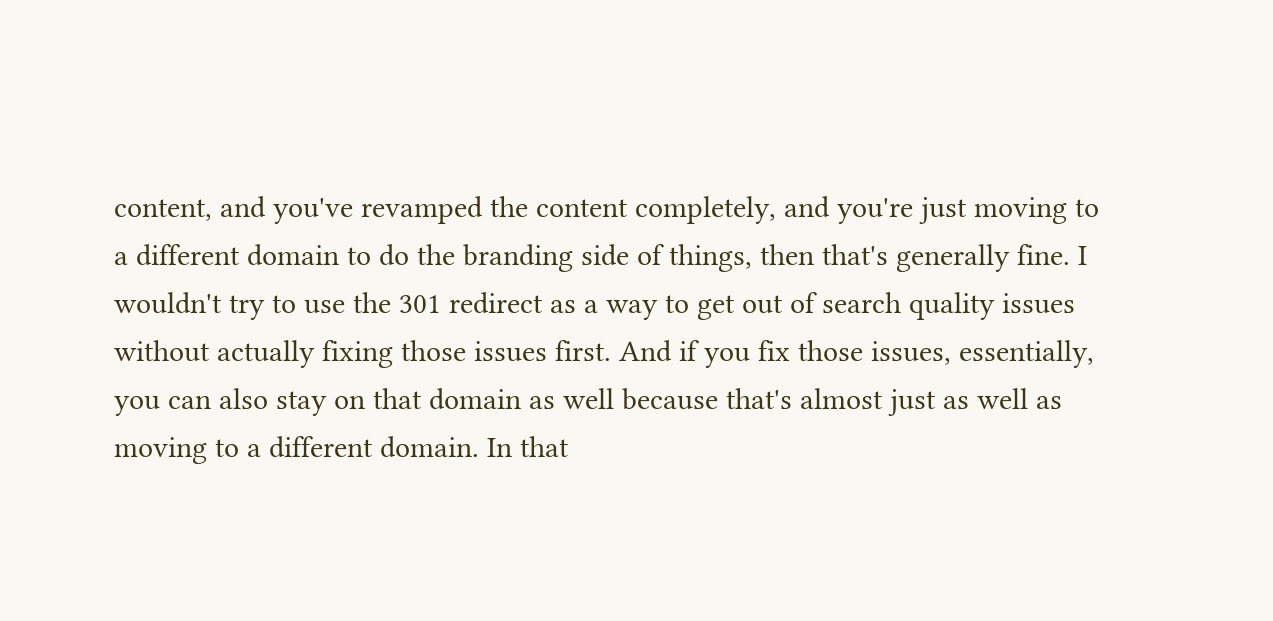content, and you've revamped the content completely, and you're just moving to a different domain to do the branding side of things, then that's generally fine. I wouldn't try to use the 301 redirect as a way to get out of search quality issues without actually fixing those issues first. And if you fix those issues, essentially, you can also stay on that domain as well because that's almost just as well as moving to a different domain. In that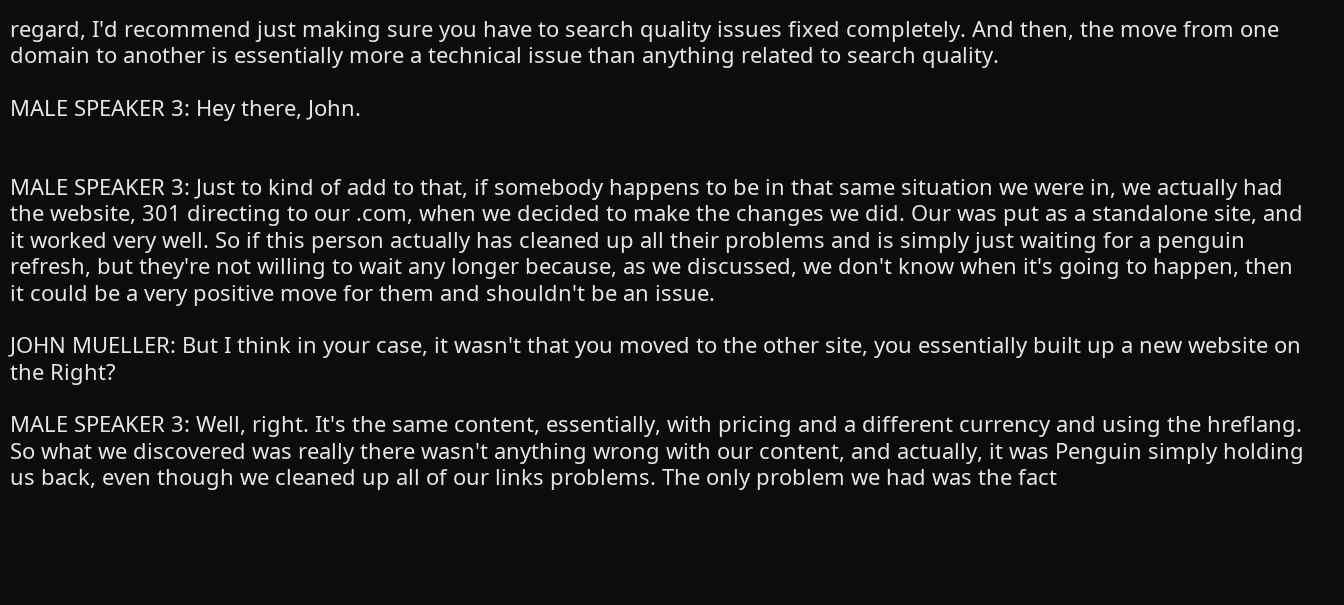regard, I'd recommend just making sure you have to search quality issues fixed completely. And then, the move from one domain to another is essentially more a technical issue than anything related to search quality.

MALE SPEAKER 3: Hey there, John.


MALE SPEAKER 3: Just to kind of add to that, if somebody happens to be in that same situation we were in, we actually had the website, 301 directing to our .com, when we decided to make the changes we did. Our was put as a standalone site, and it worked very well. So if this person actually has cleaned up all their problems and is simply just waiting for a penguin refresh, but they're not willing to wait any longer because, as we discussed, we don't know when it's going to happen, then it could be a very positive move for them and shouldn't be an issue.

JOHN MUELLER: But I think in your case, it wasn't that you moved to the other site, you essentially built up a new website on the Right?

MALE SPEAKER 3: Well, right. It's the same content, essentially, with pricing and a different currency and using the hreflang. So what we discovered was really there wasn't anything wrong with our content, and actually, it was Penguin simply holding us back, even though we cleaned up all of our links problems. The only problem we had was the fact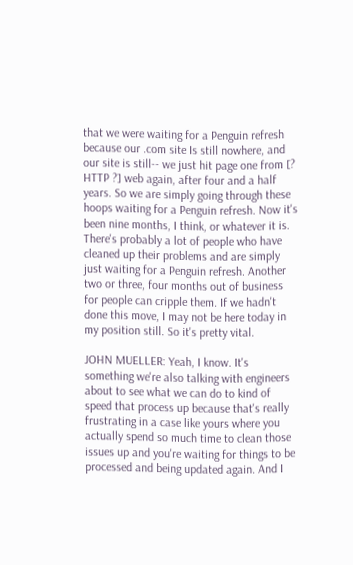that we were waiting for a Penguin refresh because our .com site Is still nowhere, and our site is still-- we just hit page one from [? HTTP ?] web again, after four and a half years. So we are simply going through these hoops waiting for a Penguin refresh. Now it's been nine months, I think, or whatever it is. There's probably a lot of people who have cleaned up their problems and are simply just waiting for a Penguin refresh. Another two or three, four months out of business for people can cripple them. If we hadn't done this move, I may not be here today in my position still. So it's pretty vital.

JOHN MUELLER: Yeah, I know. It's something we're also talking with engineers about to see what we can do to kind of speed that process up because that's really frustrating in a case like yours where you actually spend so much time to clean those issues up and you're waiting for things to be processed and being updated again. And I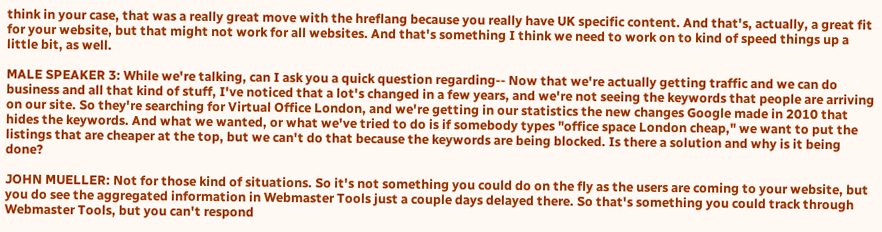think in your case, that was a really great move with the hreflang because you really have UK specific content. And that's, actually, a great fit for your website, but that might not work for all websites. And that's something I think we need to work on to kind of speed things up a little bit, as well.

MALE SPEAKER 3: While we're talking, can I ask you a quick question regarding-- Now that we're actually getting traffic and we can do business and all that kind of stuff, I've noticed that a lot's changed in a few years, and we're not seeing the keywords that people are arriving on our site. So they're searching for Virtual Office London, and we're getting in our statistics the new changes Google made in 2010 that hides the keywords. And what we wanted, or what we've tried to do is if somebody types "office space London cheap," we want to put the listings that are cheaper at the top, but we can't do that because the keywords are being blocked. Is there a solution and why is it being done?

JOHN MUELLER: Not for those kind of situations. So it's not something you could do on the fly as the users are coming to your website, but you do see the aggregated information in Webmaster Tools just a couple days delayed there. So that's something you could track through Webmaster Tools, but you can't respond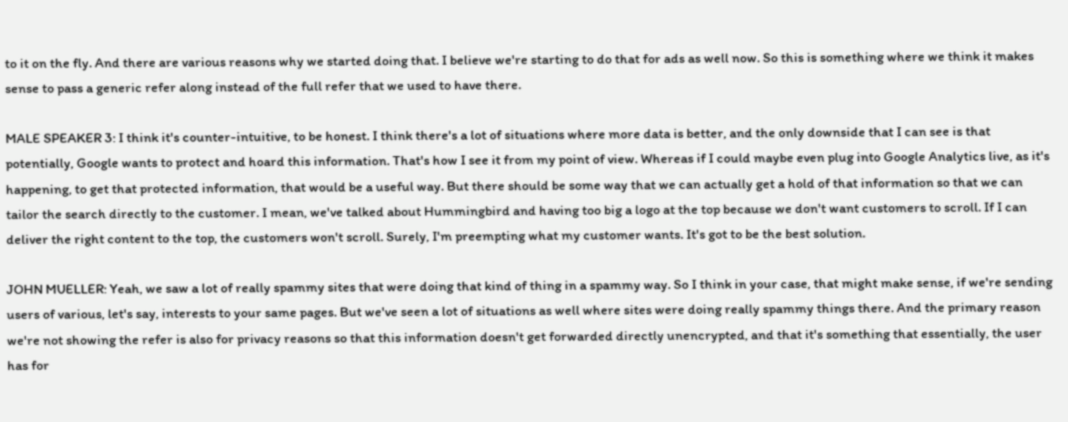to it on the fly. And there are various reasons why we started doing that. I believe we're starting to do that for ads as well now. So this is something where we think it makes sense to pass a generic refer along instead of the full refer that we used to have there.

MALE SPEAKER 3: I think it's counter-intuitive, to be honest. I think there's a lot of situations where more data is better, and the only downside that I can see is that potentially, Google wants to protect and hoard this information. That's how I see it from my point of view. Whereas if I could maybe even plug into Google Analytics live, as it's happening, to get that protected information, that would be a useful way. But there should be some way that we can actually get a hold of that information so that we can tailor the search directly to the customer. I mean, we've talked about Hummingbird and having too big a logo at the top because we don't want customers to scroll. If I can deliver the right content to the top, the customers won't scroll. Surely, I'm preempting what my customer wants. It's got to be the best solution.

JOHN MUELLER: Yeah, we saw a lot of really spammy sites that were doing that kind of thing in a spammy way. So I think in your case, that might make sense, if we're sending users of various, let's say, interests to your same pages. But we've seen a lot of situations as well where sites were doing really spammy things there. And the primary reason we're not showing the refer is also for privacy reasons so that this information doesn't get forwarded directly unencrypted, and that it's something that essentially, the user has for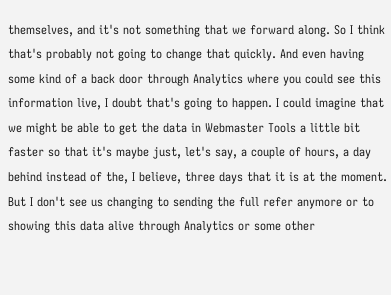themselves, and it's not something that we forward along. So I think that's probably not going to change that quickly. And even having some kind of a back door through Analytics where you could see this information live, I doubt that's going to happen. I could imagine that we might be able to get the data in Webmaster Tools a little bit faster so that it's maybe just, let's say, a couple of hours, a day behind instead of the, I believe, three days that it is at the moment. But I don't see us changing to sending the full refer anymore or to showing this data alive through Analytics or some other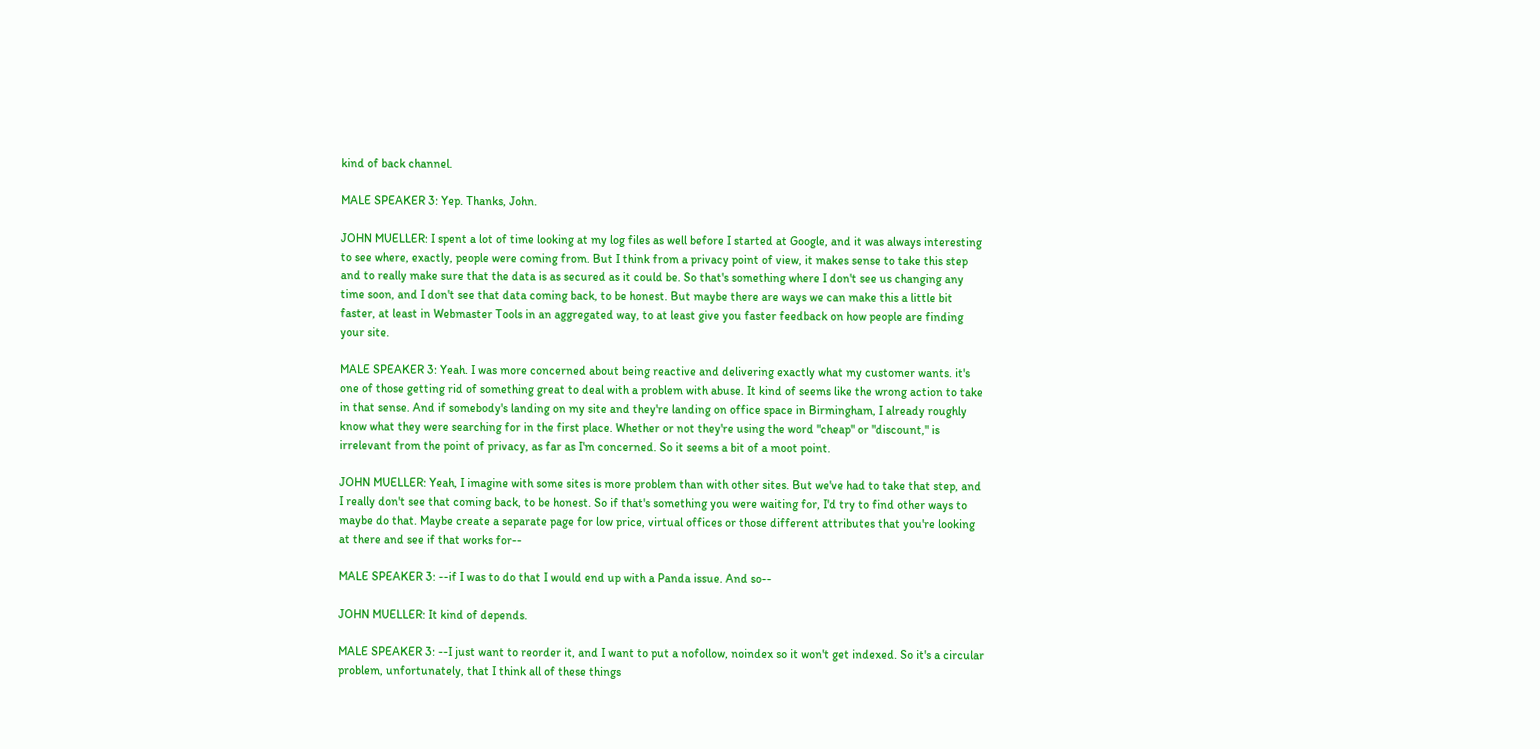kind of back channel.

MALE SPEAKER 3: Yep. Thanks, John.

JOHN MUELLER: I spent a lot of time looking at my log files as well before I started at Google, and it was always interesting to see where, exactly, people were coming from. But I think from a privacy point of view, it makes sense to take this step and to really make sure that the data is as secured as it could be. So that's something where I don't see us changing any time soon, and I don't see that data coming back, to be honest. But maybe there are ways we can make this a little bit faster, at least in Webmaster Tools in an aggregated way, to at least give you faster feedback on how people are finding your site.

MALE SPEAKER 3: Yeah. I was more concerned about being reactive and delivering exactly what my customer wants. it's one of those getting rid of something great to deal with a problem with abuse. It kind of seems like the wrong action to take in that sense. And if somebody's landing on my site and they're landing on office space in Birmingham, I already roughly know what they were searching for in the first place. Whether or not they're using the word "cheap" or "discount," is irrelevant from the point of privacy, as far as I'm concerned. So it seems a bit of a moot point.

JOHN MUELLER: Yeah, I imagine with some sites is more problem than with other sites. But we've had to take that step, and I really don't see that coming back, to be honest. So if that's something you were waiting for, I'd try to find other ways to maybe do that. Maybe create a separate page for low price, virtual offices or those different attributes that you're looking at there and see if that works for--

MALE SPEAKER 3: --if I was to do that I would end up with a Panda issue. And so--

JOHN MUELLER: It kind of depends.

MALE SPEAKER 3: --I just want to reorder it, and I want to put a nofollow, noindex so it won't get indexed. So it's a circular problem, unfortunately, that I think all of these things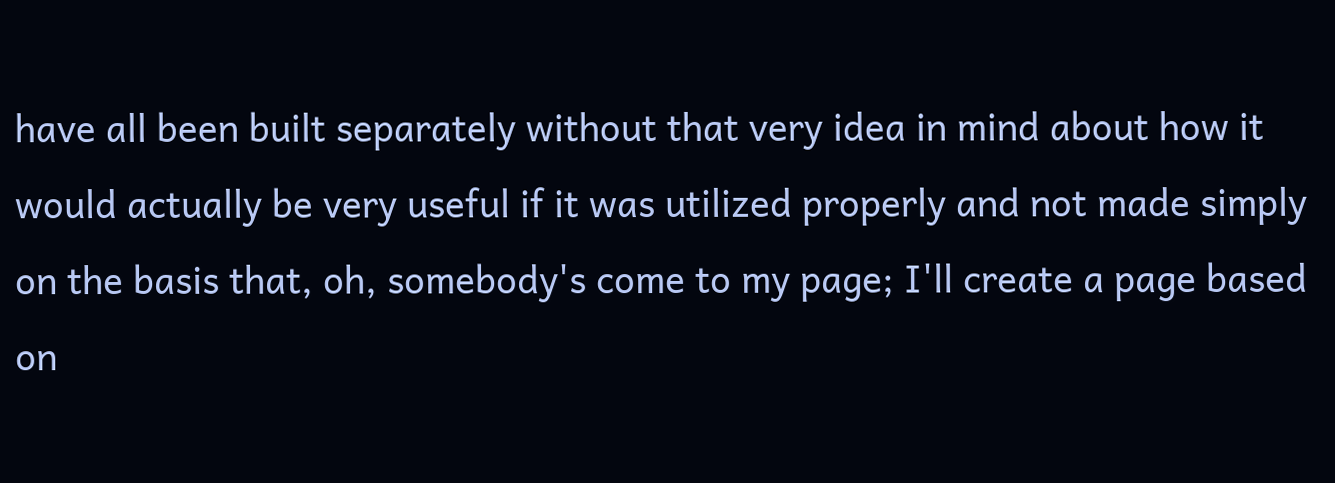have all been built separately without that very idea in mind about how it would actually be very useful if it was utilized properly and not made simply on the basis that, oh, somebody's come to my page; I'll create a page based on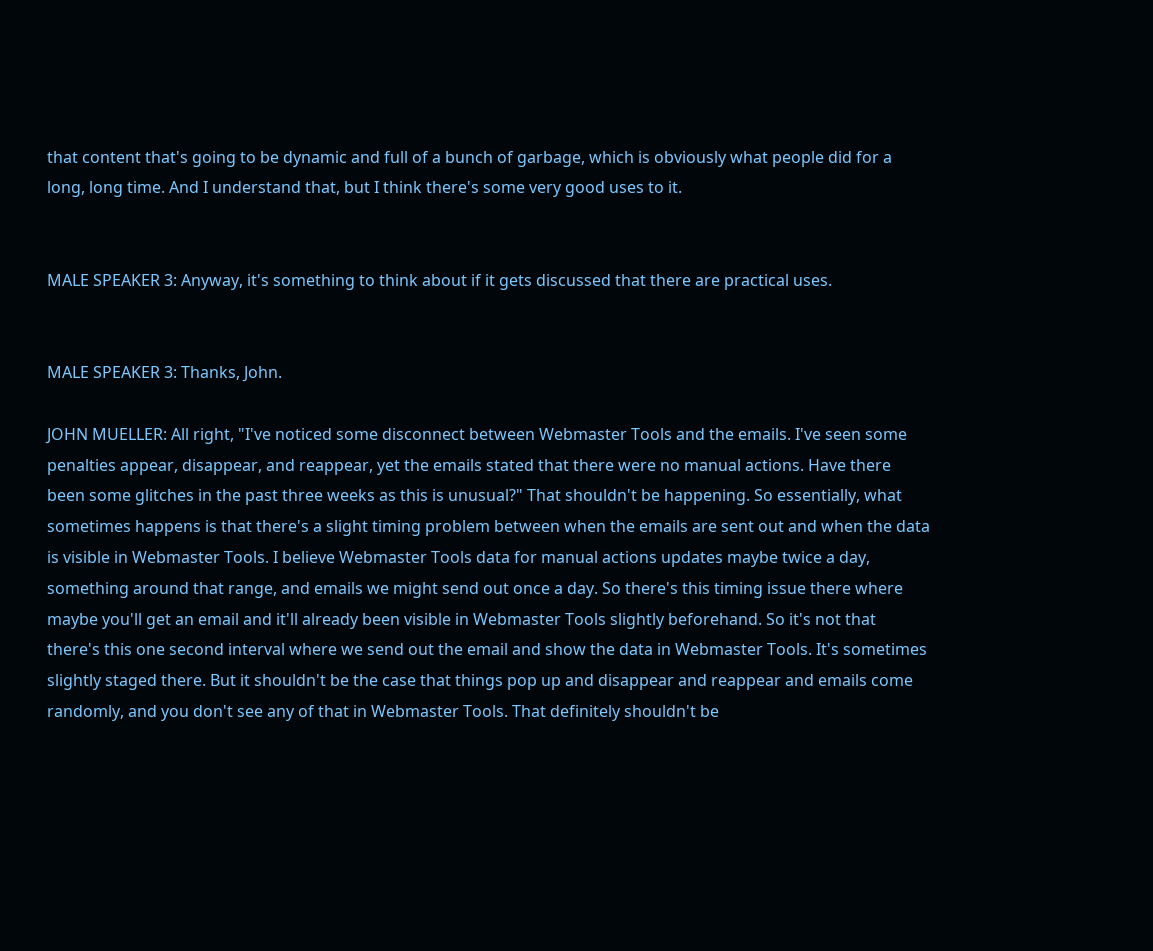that content that's going to be dynamic and full of a bunch of garbage, which is obviously what people did for a long, long time. And I understand that, but I think there's some very good uses to it.


MALE SPEAKER 3: Anyway, it's something to think about if it gets discussed that there are practical uses.


MALE SPEAKER 3: Thanks, John.

JOHN MUELLER: All right, "I've noticed some disconnect between Webmaster Tools and the emails. I've seen some penalties appear, disappear, and reappear, yet the emails stated that there were no manual actions. Have there been some glitches in the past three weeks as this is unusual?" That shouldn't be happening. So essentially, what sometimes happens is that there's a slight timing problem between when the emails are sent out and when the data is visible in Webmaster Tools. I believe Webmaster Tools data for manual actions updates maybe twice a day, something around that range, and emails we might send out once a day. So there's this timing issue there where maybe you'll get an email and it'll already been visible in Webmaster Tools slightly beforehand. So it's not that there's this one second interval where we send out the email and show the data in Webmaster Tools. It's sometimes slightly staged there. But it shouldn't be the case that things pop up and disappear and reappear and emails come randomly, and you don't see any of that in Webmaster Tools. That definitely shouldn't be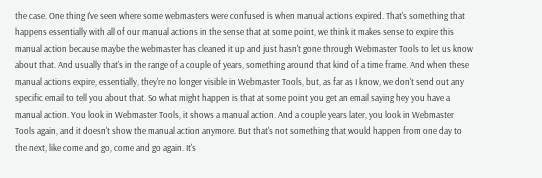the case. One thing I've seen where some webmasters were confused is when manual actions expired. That's something that happens essentially with all of our manual actions in the sense that at some point, we think it makes sense to expire this manual action because maybe the webmaster has cleaned it up and just hasn't gone through Webmaster Tools to let us know about that. And usually that's in the range of a couple of years, something around that kind of a time frame. And when these manual actions expire, essentially, they're no longer visible in Webmaster Tools, but, as far as I know, we don't send out any specific email to tell you about that. So what might happen is that at some point you get an email saying hey you have a manual action. You look in Webmaster Tools, it shows a manual action. And a couple years later, you look in Webmaster Tools again, and it doesn't show the manual action anymore. But that's not something that would happen from one day to the next, like come and go, come and go again. It's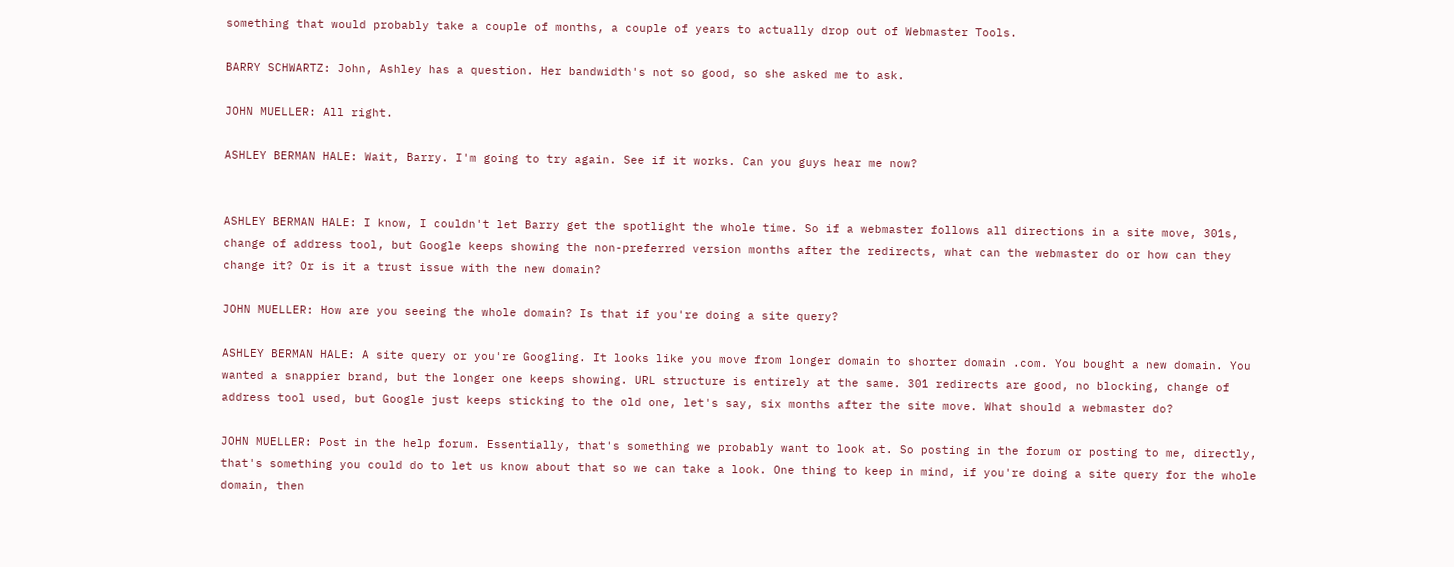something that would probably take a couple of months, a couple of years to actually drop out of Webmaster Tools.

BARRY SCHWARTZ: John, Ashley has a question. Her bandwidth's not so good, so she asked me to ask.

JOHN MUELLER: All right.

ASHLEY BERMAN HALE: Wait, Barry. I'm going to try again. See if it works. Can you guys hear me now?


ASHLEY BERMAN HALE: I know, I couldn't let Barry get the spotlight the whole time. So if a webmaster follows all directions in a site move, 301s, change of address tool, but Google keeps showing the non-preferred version months after the redirects, what can the webmaster do or how can they change it? Or is it a trust issue with the new domain?

JOHN MUELLER: How are you seeing the whole domain? Is that if you're doing a site query?

ASHLEY BERMAN HALE: A site query or you're Googling. It looks like you move from longer domain to shorter domain .com. You bought a new domain. You wanted a snappier brand, but the longer one keeps showing. URL structure is entirely at the same. 301 redirects are good, no blocking, change of address tool used, but Google just keeps sticking to the old one, let's say, six months after the site move. What should a webmaster do?

JOHN MUELLER: Post in the help forum. Essentially, that's something we probably want to look at. So posting in the forum or posting to me, directly, that's something you could do to let us know about that so we can take a look. One thing to keep in mind, if you're doing a site query for the whole domain, then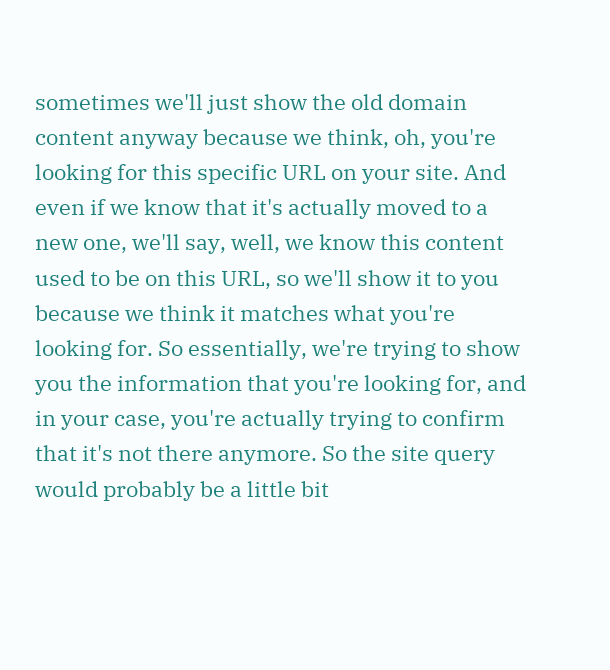sometimes we'll just show the old domain content anyway because we think, oh, you're looking for this specific URL on your site. And even if we know that it's actually moved to a new one, we'll say, well, we know this content used to be on this URL, so we'll show it to you because we think it matches what you're looking for. So essentially, we're trying to show you the information that you're looking for, and in your case, you're actually trying to confirm that it's not there anymore. So the site query would probably be a little bit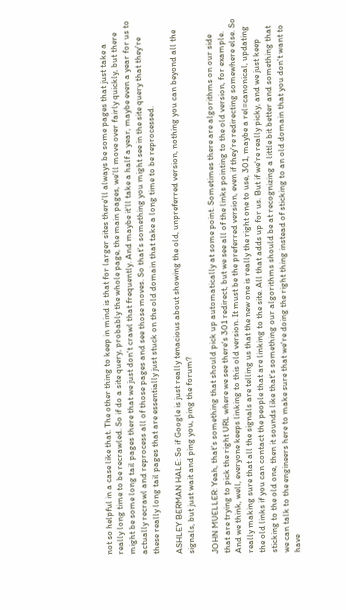not so helpful in a case like that. The other thing to keep in mind is that for larger sites there'll always be some pages that just take a really long time to be recrawled. So if do a site query, probably the whole page, the main pages, we'll move over fairly quickly, but there might be some long tail pages there that we just don't crawl that frequently. And maybe it'll take a half a year, maybe even a year for us to actually recrawl and reprocess all of those pages and see those moves. So that's something you might see in the site query that they're these really long tail pages that are essentially just stuck on the old domain that take a long time to be reprocessed.

ASHLEY BERMAN HALE: So if Google is just really tenacious about showing the old, unpreferred version, nothing you can beyond all the signals, but just wait and ping you, ping the forum?

JOHN MUELLER: Yeah, that's something that should pick up automatically at some point. Sometimes there are algorithms on our side that are trying to pick the right URL where we see there's 301 redirect, but we see all of the links pointing to the old version, for example. And we think, well, everyone keeps linking to this old version. It must be the preferred version, even if they're redirecting somewhere else. So really making sure that all the signals are telling us that the new one is really the right one to use, 301, maybe a rel=canonical, updating the old links if you can contact the people that are linking to the site. All that adds up for us. But if we're really picky, and we just keep sticking to the old one, then it sounds like that's something our algorithms should be at recognizing a little bit better and something that we can talk to the engineers here to make sure that we're doing the right thing instead of sticking to an old domain that you don't want to have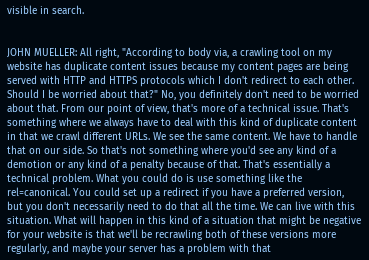visible in search.


JOHN MUELLER: All right, "According to body via, a crawling tool on my website has duplicate content issues because my content pages are being served with HTTP and HTTPS protocols which I don't redirect to each other. Should I be worried about that?" No, you definitely don't need to be worried about that. From our point of view, that's more of a technical issue. That's something where we always have to deal with this kind of duplicate content in that we crawl different URLs. We see the same content. We have to handle that on our side. So that's not something where you'd see any kind of a demotion or any kind of a penalty because of that. That's essentially a technical problem. What you could do is use something like the rel=canonical. You could set up a redirect if you have a preferred version, but you don't necessarily need to do that all the time. We can live with this situation. What will happen in this kind of a situation that might be negative for your website is that we'll be recrawling both of these versions more regularly, and maybe your server has a problem with that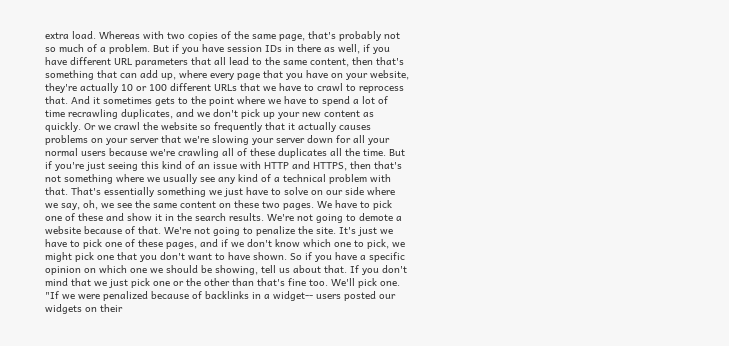extra load. Whereas with two copies of the same page, that's probably not so much of a problem. But if you have session IDs in there as well, if you have different URL parameters that all lead to the same content, then that's something that can add up, where every page that you have on your website, they're actually 10 or 100 different URLs that we have to crawl to reprocess that. And it sometimes gets to the point where we have to spend a lot of time recrawling duplicates, and we don't pick up your new content as quickly. Or we crawl the website so frequently that it actually causes problems on your server that we're slowing your server down for all your normal users because we're crawling all of these duplicates all the time. But if you're just seeing this kind of an issue with HTTP and HTTPS, then that's not something where we usually see any kind of a technical problem with that. That's essentially something we just have to solve on our side where we say, oh, we see the same content on these two pages. We have to pick one of these and show it in the search results. We're not going to demote a website because of that. We're not going to penalize the site. It's just we have to pick one of these pages, and if we don't know which one to pick, we might pick one that you don't want to have shown. So if you have a specific opinion on which one we should be showing, tell us about that. If you don't mind that we just pick one or the other than that's fine too. We'll pick one. "If we were penalized because of backlinks in a widget-- users posted our widgets on their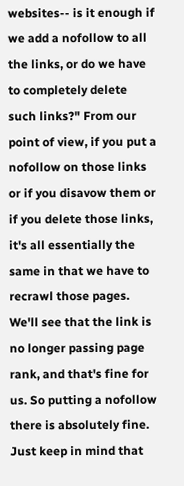websites-- is it enough if we add a nofollow to all the links, or do we have to completely delete such links?" From our point of view, if you put a nofollow on those links or if you disavow them or if you delete those links, it's all essentially the same in that we have to recrawl those pages. We'll see that the link is no longer passing page rank, and that's fine for us. So putting a nofollow there is absolutely fine. Just keep in mind that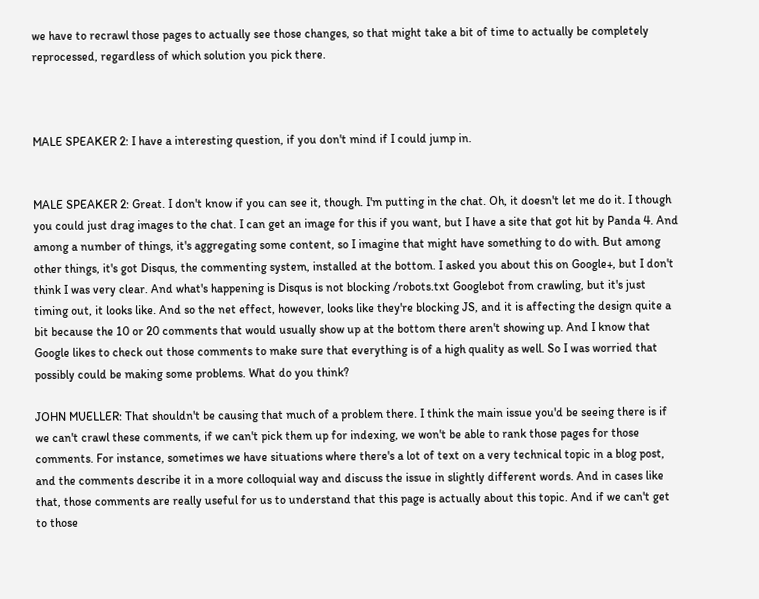we have to recrawl those pages to actually see those changes, so that might take a bit of time to actually be completely reprocessed, regardless of which solution you pick there.



MALE SPEAKER 2: I have a interesting question, if you don't mind if I could jump in.


MALE SPEAKER 2: Great. I don't know if you can see it, though. I'm putting in the chat. Oh, it doesn't let me do it. I though you could just drag images to the chat. I can get an image for this if you want, but I have a site that got hit by Panda 4. And among a number of things, it's aggregating some content, so I imagine that might have something to do with. But among other things, it's got Disqus, the commenting system, installed at the bottom. I asked you about this on Google+, but I don't think I was very clear. And what's happening is Disqus is not blocking /robots.txt Googlebot from crawling, but it's just timing out, it looks like. And so the net effect, however, looks like they're blocking JS, and it is affecting the design quite a bit because the 10 or 20 comments that would usually show up at the bottom there aren't showing up. And I know that Google likes to check out those comments to make sure that everything is of a high quality as well. So I was worried that possibly could be making some problems. What do you think?

JOHN MUELLER: That shouldn't be causing that much of a problem there. I think the main issue you'd be seeing there is if we can't crawl these comments, if we can't pick them up for indexing, we won't be able to rank those pages for those comments. For instance, sometimes we have situations where there's a lot of text on a very technical topic in a blog post, and the comments describe it in a more colloquial way and discuss the issue in slightly different words. And in cases like that, those comments are really useful for us to understand that this page is actually about this topic. And if we can't get to those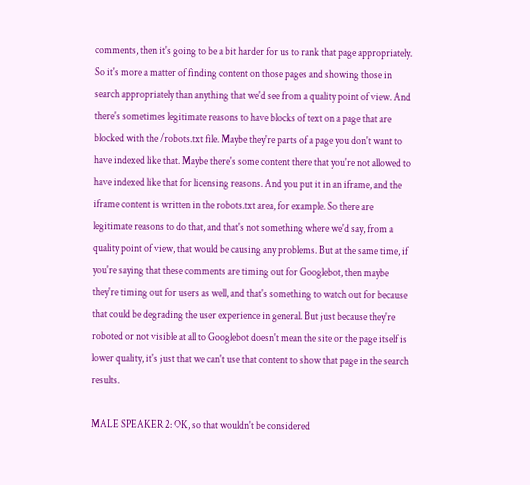comments, then it's going to be a bit harder for us to rank that page appropriately. So it's more a matter of finding content on those pages and showing those in search appropriately than anything that we'd see from a quality point of view. And there's sometimes legitimate reasons to have blocks of text on a page that are blocked with the /robots.txt file. Maybe they're parts of a page you don't want to have indexed like that. Maybe there's some content there that you're not allowed to have indexed like that for licensing reasons. And you put it in an iframe, and the iframe content is written in the robots.txt area, for example. So there are legitimate reasons to do that, and that's not something where we'd say, from a quality point of view, that would be causing any problems. But at the same time, if you're saying that these comments are timing out for Googlebot, then maybe they're timing out for users as well, and that's something to watch out for because that could be degrading the user experience in general. But just because they're roboted or not visible at all to Googlebot doesn't mean the site or the page itself is lower quality, it's just that we can't use that content to show that page in the search results.

MALE SPEAKER 2: OK, so that wouldn't be considered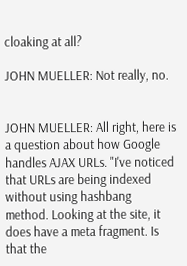cloaking at all?

JOHN MUELLER: Not really, no.


JOHN MUELLER: All right, here is a question about how Google handles AJAX URLs. "I've noticed that URLs are being indexed without using hashbang method. Looking at the site, it does have a meta fragment. Is that the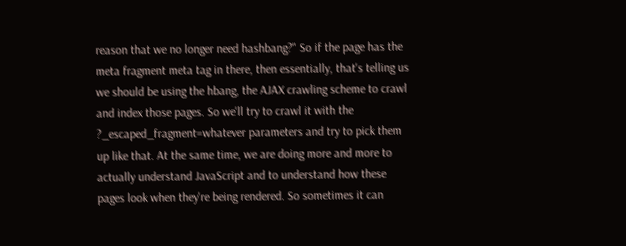reason that we no longer need hashbang?" So if the page has the meta fragment meta tag in there, then essentially, that's telling us we should be using the hbang, the AJAX crawling scheme to crawl and index those pages. So we'll try to crawl it with the ?_escaped_fragment=whatever parameters and try to pick them up like that. At the same time, we are doing more and more to actually understand JavaScript and to understand how these pages look when they're being rendered. So sometimes it can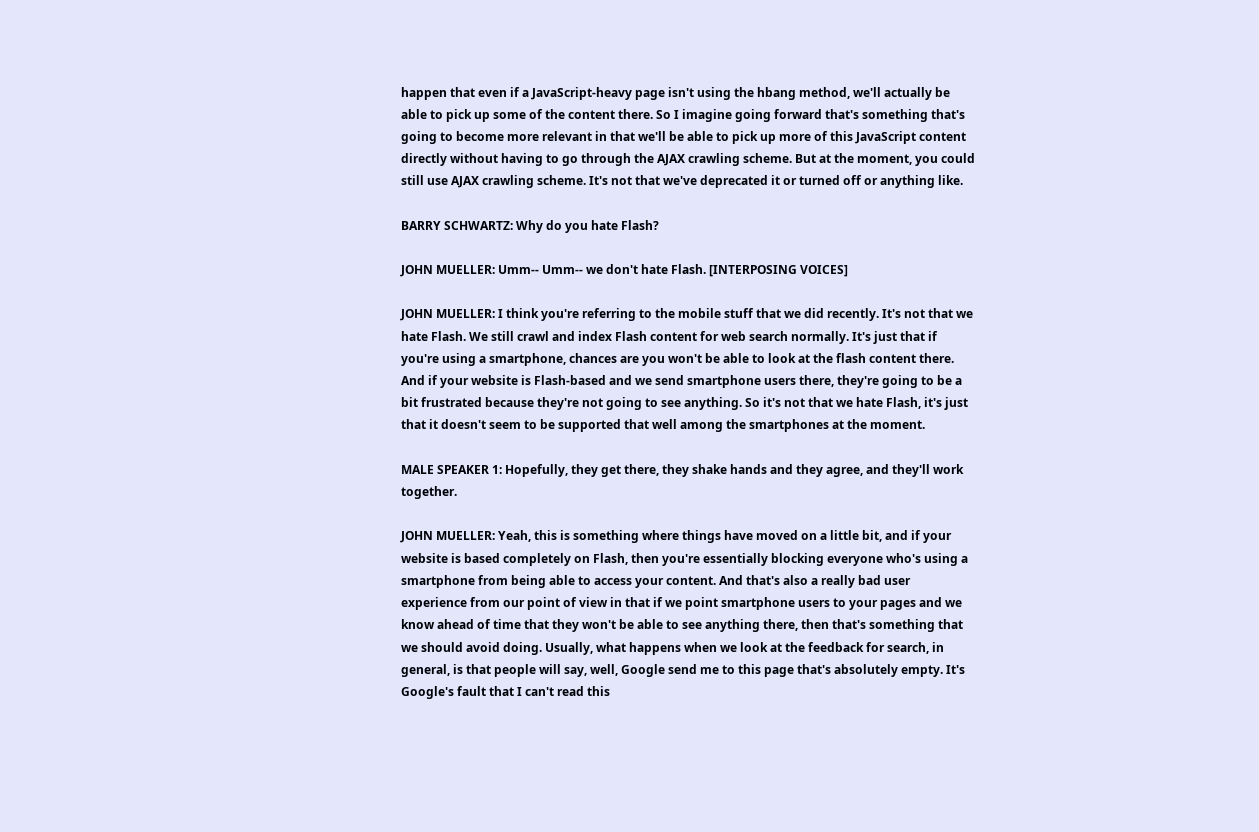happen that even if a JavaScript-heavy page isn't using the hbang method, we'll actually be able to pick up some of the content there. So I imagine going forward that's something that's going to become more relevant in that we'll be able to pick up more of this JavaScript content directly without having to go through the AJAX crawling scheme. But at the moment, you could still use AJAX crawling scheme. It's not that we've deprecated it or turned off or anything like.

BARRY SCHWARTZ: Why do you hate Flash?

JOHN MUELLER: Umm-- Umm-- we don't hate Flash. [INTERPOSING VOICES]

JOHN MUELLER: I think you're referring to the mobile stuff that we did recently. It's not that we hate Flash. We still crawl and index Flash content for web search normally. It's just that if you're using a smartphone, chances are you won't be able to look at the flash content there. And if your website is Flash-based and we send smartphone users there, they're going to be a bit frustrated because they're not going to see anything. So it's not that we hate Flash, it's just that it doesn't seem to be supported that well among the smartphones at the moment.

MALE SPEAKER 1: Hopefully, they get there, they shake hands and they agree, and they'll work together.

JOHN MUELLER: Yeah, this is something where things have moved on a little bit, and if your website is based completely on Flash, then you're essentially blocking everyone who's using a smartphone from being able to access your content. And that's also a really bad user experience from our point of view in that if we point smartphone users to your pages and we know ahead of time that they won't be able to see anything there, then that's something that we should avoid doing. Usually, what happens when we look at the feedback for search, in general, is that people will say, well, Google send me to this page that's absolutely empty. It's Google's fault that I can't read this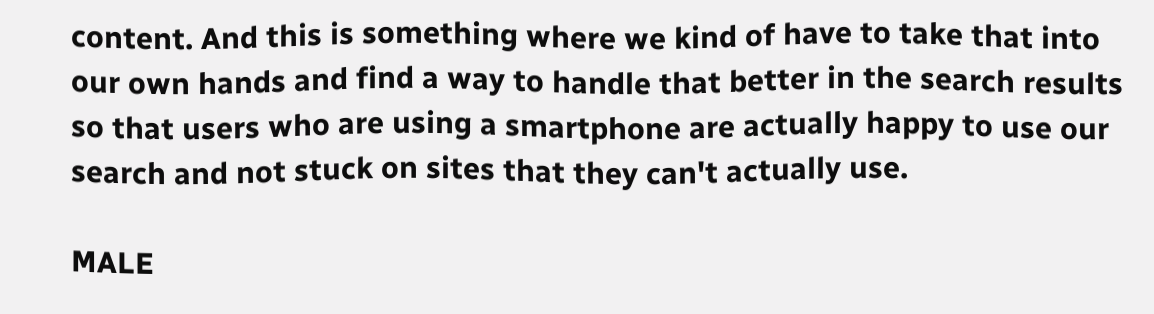content. And this is something where we kind of have to take that into our own hands and find a way to handle that better in the search results so that users who are using a smartphone are actually happy to use our search and not stuck on sites that they can't actually use.

MALE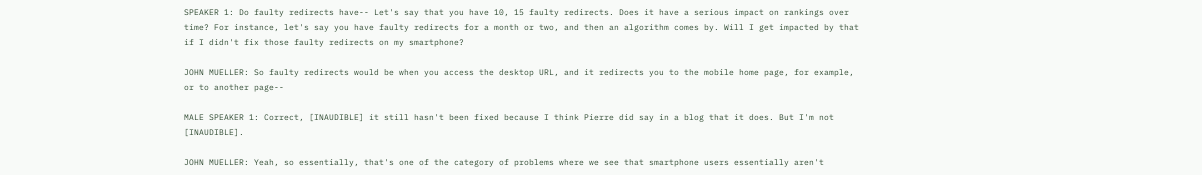SPEAKER 1: Do faulty redirects have-- Let's say that you have 10, 15 faulty redirects. Does it have a serious impact on rankings over time? For instance, let's say you have faulty redirects for a month or two, and then an algorithm comes by. Will I get impacted by that if I didn't fix those faulty redirects on my smartphone?

JOHN MUELLER: So faulty redirects would be when you access the desktop URL, and it redirects you to the mobile home page, for example, or to another page--

MALE SPEAKER 1: Correct, [INAUDIBLE] it still hasn't been fixed because I think Pierre did say in a blog that it does. But I'm not [INAUDIBLE].

JOHN MUELLER: Yeah, so essentially, that's one of the category of problems where we see that smartphone users essentially aren't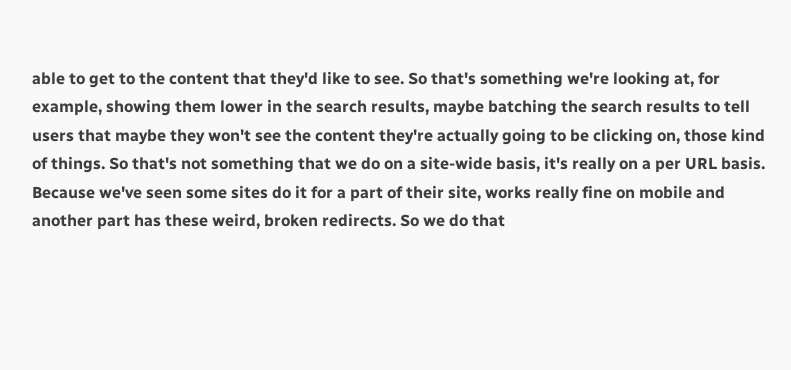able to get to the content that they'd like to see. So that's something we're looking at, for example, showing them lower in the search results, maybe batching the search results to tell users that maybe they won't see the content they're actually going to be clicking on, those kind of things. So that's not something that we do on a site-wide basis, it's really on a per URL basis. Because we've seen some sites do it for a part of their site, works really fine on mobile and another part has these weird, broken redirects. So we do that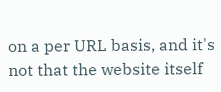on a per URL basis, and it's not that the website itself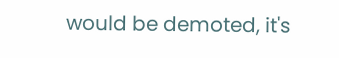would be demoted, it's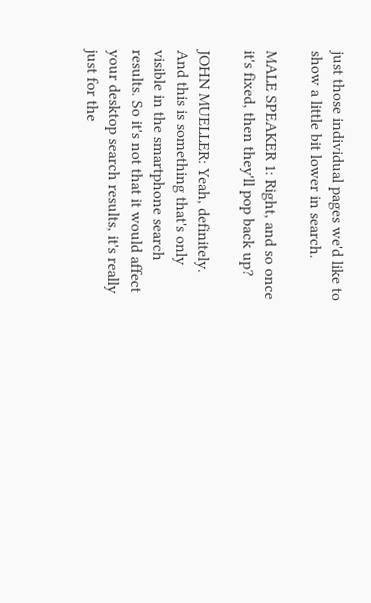just those individual pages we'd like to show a little bit lower in search.

MALE SPEAKER 1: Right, and so once it's fixed, then they'll pop back up?

JOHN MUELLER: Yeah, definitely. And this is something that's only visible in the smartphone search results. So it's not that it would affect your desktop search results, it's really just for the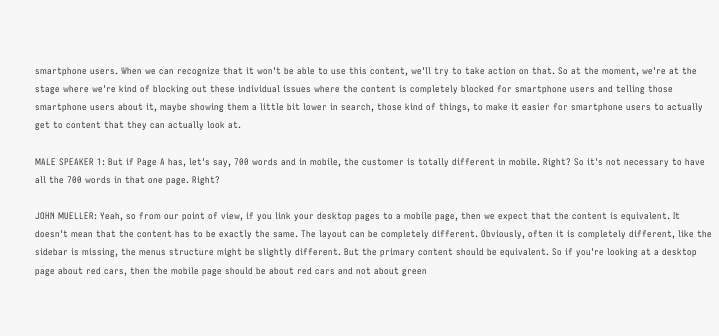smartphone users. When we can recognize that it won't be able to use this content, we'll try to take action on that. So at the moment, we're at the stage where we're kind of blocking out these individual issues where the content is completely blocked for smartphone users and telling those smartphone users about it, maybe showing them a little bit lower in search, those kind of things, to make it easier for smartphone users to actually get to content that they can actually look at.

MALE SPEAKER 1: But if Page A has, let's say, 700 words and in mobile, the customer is totally different in mobile. Right? So it's not necessary to have all the 700 words in that one page. Right?

JOHN MUELLER: Yeah, so from our point of view, if you link your desktop pages to a mobile page, then we expect that the content is equivalent. It doesn't mean that the content has to be exactly the same. The layout can be completely different. Obviously, often it is completely different, like the sidebar is missing, the menus structure might be slightly different. But the primary content should be equivalent. So if you're looking at a desktop page about red cars, then the mobile page should be about red cars and not about green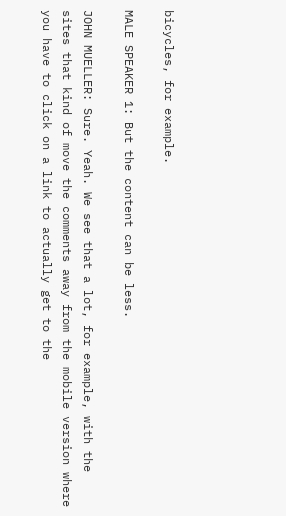bicycles, for example.

MALE SPEAKER 1: But the content can be less.

JOHN MUELLER: Sure. Yeah. We see that a lot, for example, with the sites that kind of move the comments away from the mobile version where you have to click on a link to actually get to the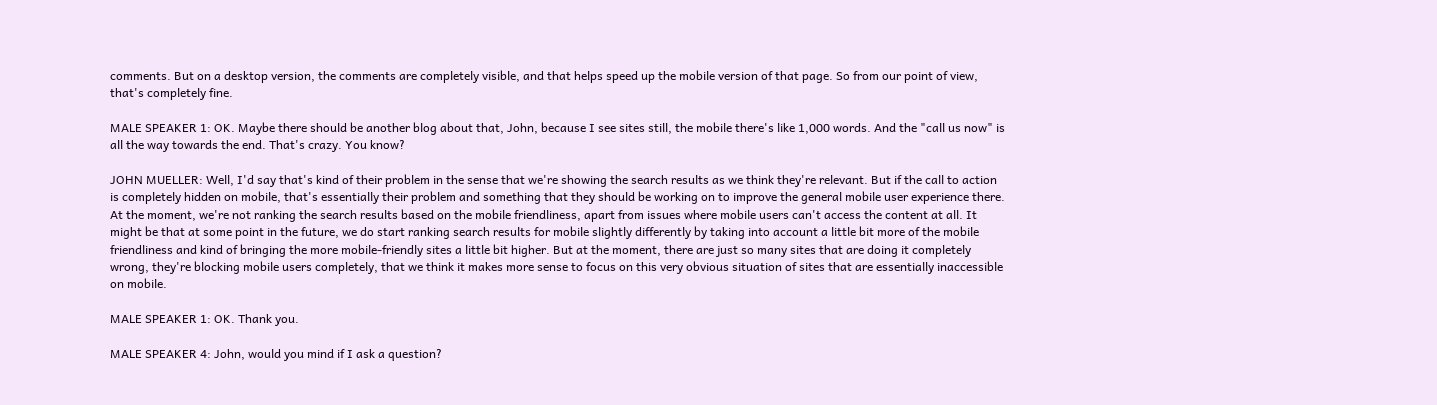comments. But on a desktop version, the comments are completely visible, and that helps speed up the mobile version of that page. So from our point of view, that's completely fine.

MALE SPEAKER 1: OK. Maybe there should be another blog about that, John, because I see sites still, the mobile there's like 1,000 words. And the "call us now" is all the way towards the end. That's crazy. You know?

JOHN MUELLER: Well, I'd say that's kind of their problem in the sense that we're showing the search results as we think they're relevant. But if the call to action is completely hidden on mobile, that's essentially their problem and something that they should be working on to improve the general mobile user experience there. At the moment, we're not ranking the search results based on the mobile friendliness, apart from issues where mobile users can't access the content at all. It might be that at some point in the future, we do start ranking search results for mobile slightly differently by taking into account a little bit more of the mobile friendliness and kind of bringing the more mobile-friendly sites a little bit higher. But at the moment, there are just so many sites that are doing it completely wrong, they're blocking mobile users completely, that we think it makes more sense to focus on this very obvious situation of sites that are essentially inaccessible on mobile.

MALE SPEAKER 1: OK. Thank you.

MALE SPEAKER 4: John, would you mind if I ask a question?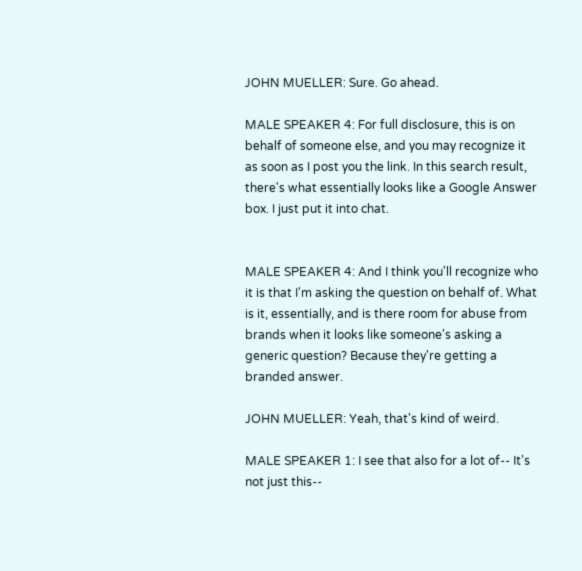JOHN MUELLER: Sure. Go ahead.

MALE SPEAKER 4: For full disclosure, this is on behalf of someone else, and you may recognize it as soon as I post you the link. In this search result, there's what essentially looks like a Google Answer box. I just put it into chat.


MALE SPEAKER 4: And I think you'll recognize who it is that I'm asking the question on behalf of. What is it, essentially, and is there room for abuse from brands when it looks like someone's asking a generic question? Because they're getting a branded answer.

JOHN MUELLER: Yeah, that's kind of weird.

MALE SPEAKER 1: I see that also for a lot of-- It's not just this--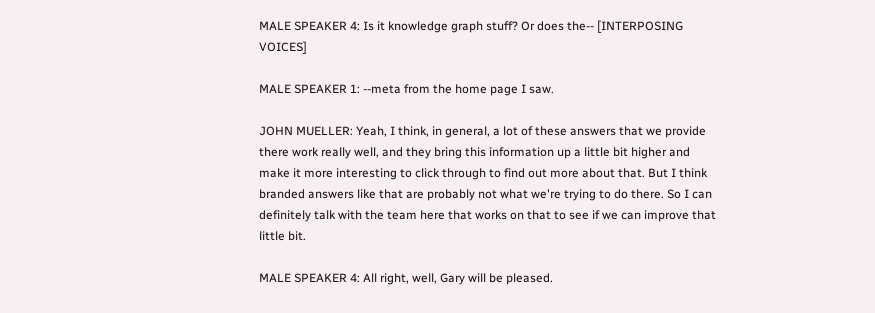MALE SPEAKER 4: Is it knowledge graph stuff? Or does the-- [INTERPOSING VOICES]

MALE SPEAKER 1: --meta from the home page I saw.

JOHN MUELLER: Yeah, I think, in general, a lot of these answers that we provide there work really well, and they bring this information up a little bit higher and make it more interesting to click through to find out more about that. But I think branded answers like that are probably not what we're trying to do there. So I can definitely talk with the team here that works on that to see if we can improve that little bit.

MALE SPEAKER 4: All right, well, Gary will be pleased.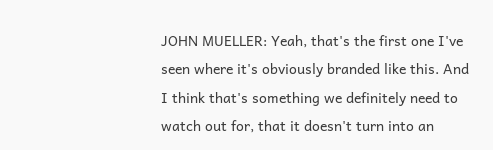JOHN MUELLER: Yeah, that's the first one I've seen where it's obviously branded like this. And I think that's something we definitely need to watch out for, that it doesn't turn into an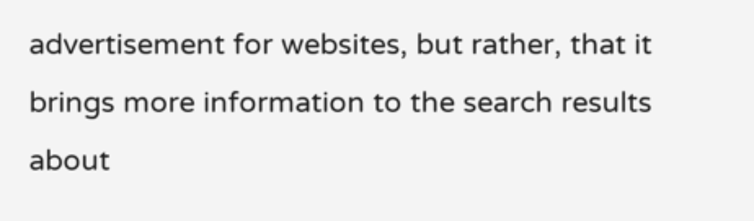advertisement for websites, but rather, that it brings more information to the search results about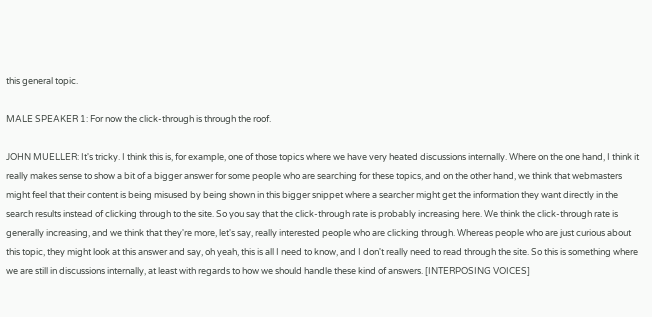this general topic.

MALE SPEAKER 1: For now the click-through is through the roof.

JOHN MUELLER: It's tricky. I think this is, for example, one of those topics where we have very heated discussions internally. Where on the one hand, I think it really makes sense to show a bit of a bigger answer for some people who are searching for these topics, and on the other hand, we think that webmasters might feel that their content is being misused by being shown in this bigger snippet where a searcher might get the information they want directly in the search results instead of clicking through to the site. So you say that the click-through rate is probably increasing here. We think the click-through rate is generally increasing, and we think that they're more, let's say, really interested people who are clicking through. Whereas people who are just curious about this topic, they might look at this answer and say, oh yeah, this is all I need to know, and I don't really need to read through the site. So this is something where we are still in discussions internally, at least with regards to how we should handle these kind of answers. [INTERPOSING VOICES]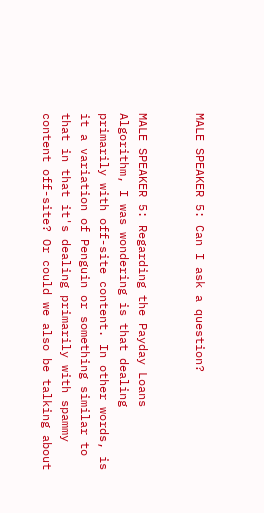MALE SPEAKER 5: Can I ask a question?


MALE SPEAKER 5: Regarding the Payday Loans Algorithm, I was wondering is that dealing primarily with off-site content. In other words, is it a variation of Penguin or something similar to that in that it's dealing primarily with spammy content off-site? Or could we also be talking about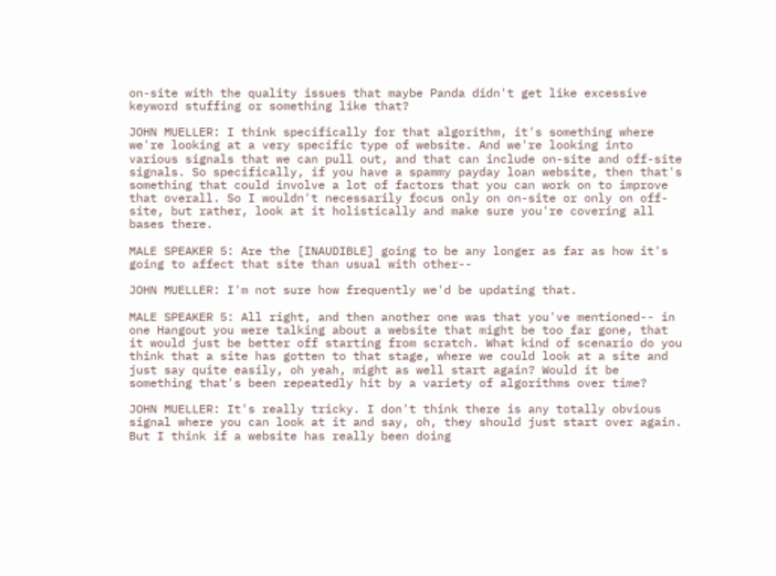on-site with the quality issues that maybe Panda didn't get like excessive keyword stuffing or something like that?

JOHN MUELLER: I think specifically for that algorithm, it's something where we're looking at a very specific type of website. And we're looking into various signals that we can pull out, and that can include on-site and off-site signals. So specifically, if you have a spammy payday loan website, then that's something that could involve a lot of factors that you can work on to improve that overall. So I wouldn't necessarily focus only on on-site or only on off-site, but rather, look at it holistically and make sure you're covering all bases there.

MALE SPEAKER 5: Are the [INAUDIBLE] going to be any longer as far as how it's going to affect that site than usual with other--

JOHN MUELLER: I'm not sure how frequently we'd be updating that.

MALE SPEAKER 5: All right, and then another one was that you've mentioned-- in one Hangout you were talking about a website that might be too far gone, that it would just be better off starting from scratch. What kind of scenario do you think that a site has gotten to that stage, where we could look at a site and just say quite easily, oh yeah, might as well start again? Would it be something that's been repeatedly hit by a variety of algorithms over time?

JOHN MUELLER: It's really tricky. I don't think there is any totally obvious signal where you can look at it and say, oh, they should just start over again. But I think if a website has really been doing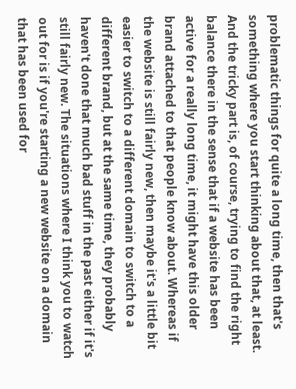problematic things for quite a long time, then that's something where you start thinking about that, at least. And the tricky part is, of course, trying to find the right balance there in the sense that if a website has been active for a really long time, it might have this older brand attached to that people know about. Whereas if the website is still fairly new, then maybe it's a little bit easier to switch to a different domain to switch to a different brand, but at the same time, they probably haven't done that much bad stuff in the past either if it's still fairly new. The situations where I think you to watch out for is if you're starting a new website on a domain that has been used for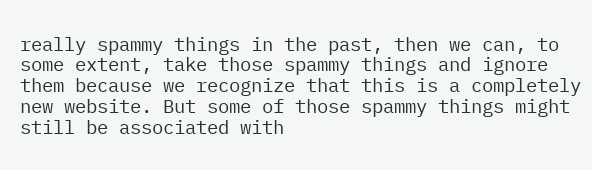really spammy things in the past, then we can, to some extent, take those spammy things and ignore them because we recognize that this is a completely new website. But some of those spammy things might still be associated with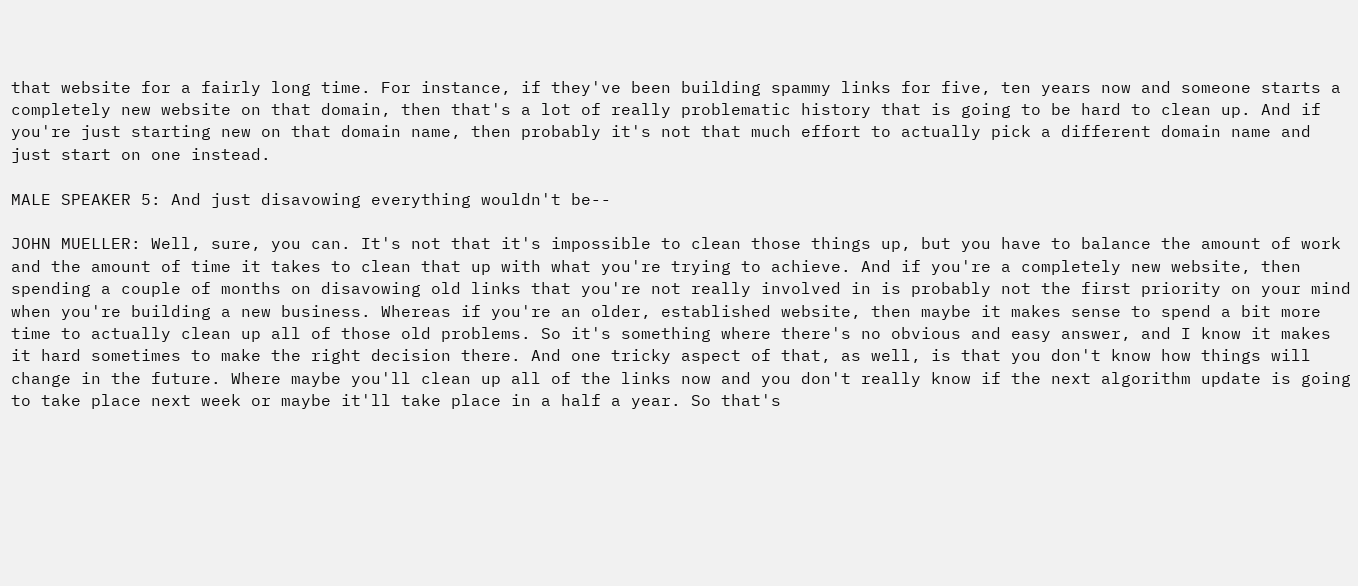that website for a fairly long time. For instance, if they've been building spammy links for five, ten years now and someone starts a completely new website on that domain, then that's a lot of really problematic history that is going to be hard to clean up. And if you're just starting new on that domain name, then probably it's not that much effort to actually pick a different domain name and just start on one instead.

MALE SPEAKER 5: And just disavowing everything wouldn't be--

JOHN MUELLER: Well, sure, you can. It's not that it's impossible to clean those things up, but you have to balance the amount of work and the amount of time it takes to clean that up with what you're trying to achieve. And if you're a completely new website, then spending a couple of months on disavowing old links that you're not really involved in is probably not the first priority on your mind when you're building a new business. Whereas if you're an older, established website, then maybe it makes sense to spend a bit more time to actually clean up all of those old problems. So it's something where there's no obvious and easy answer, and I know it makes it hard sometimes to make the right decision there. And one tricky aspect of that, as well, is that you don't know how things will change in the future. Where maybe you'll clean up all of the links now and you don't really know if the next algorithm update is going to take place next week or maybe it'll take place in a half a year. So that's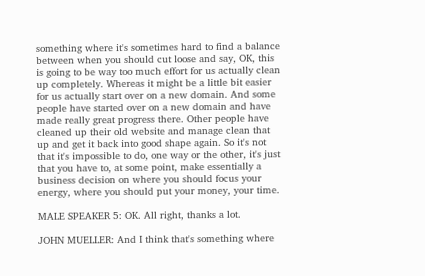something where it's sometimes hard to find a balance between when you should cut loose and say, OK, this is going to be way too much effort for us actually clean up completely. Whereas it might be a little bit easier for us actually start over on a new domain. And some people have started over on a new domain and have made really great progress there. Other people have cleaned up their old website and manage clean that up and get it back into good shape again. So it's not that it's impossible to do, one way or the other, it's just that you have to, at some point, make essentially a business decision on where you should focus your energy, where you should put your money, your time.

MALE SPEAKER 5: OK. All right, thanks a lot.

JOHN MUELLER: And I think that's something where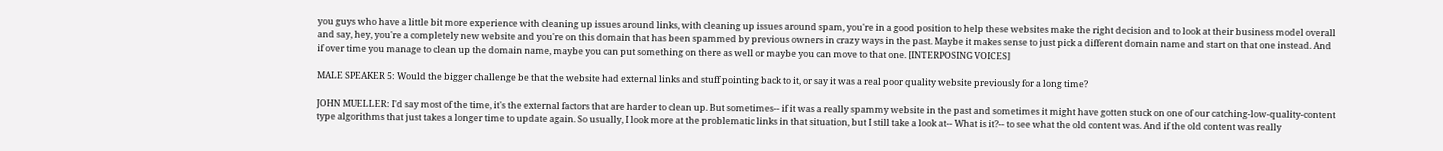you guys who have a little bit more experience with cleaning up issues around links, with cleaning up issues around spam, you're in a good position to help these websites make the right decision and to look at their business model overall and say, hey, you're a completely new website and you're on this domain that has been spammed by previous owners in crazy ways in the past. Maybe it makes sense to just pick a different domain name and start on that one instead. And if over time you manage to clean up the domain name, maybe you can put something on there as well or maybe you can move to that one. [INTERPOSING VOICES]

MALE SPEAKER 5: Would the bigger challenge be that the website had external links and stuff pointing back to it, or say it was a real poor quality website previously for a long time?

JOHN MUELLER: I'd say most of the time, it's the external factors that are harder to clean up. But sometimes-- if it was a really spammy website in the past and sometimes it might have gotten stuck on one of our catching-low-quality-content type algorithms that just takes a longer time to update again. So usually, I look more at the problematic links in that situation, but I still take a look at-- What is it?-- to see what the old content was. And if the old content was really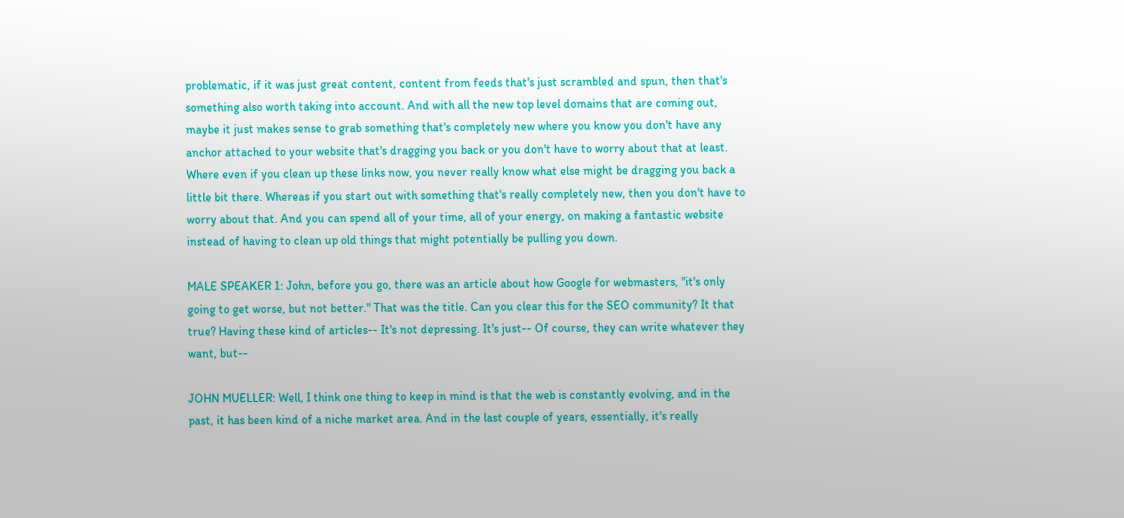problematic, if it was just great content, content from feeds that's just scrambled and spun, then that's something also worth taking into account. And with all the new top level domains that are coming out, maybe it just makes sense to grab something that's completely new where you know you don't have any anchor attached to your website that's dragging you back or you don't have to worry about that at least. Where even if you clean up these links now, you never really know what else might be dragging you back a little bit there. Whereas if you start out with something that's really completely new, then you don't have to worry about that. And you can spend all of your time, all of your energy, on making a fantastic website instead of having to clean up old things that might potentially be pulling you down.

MALE SPEAKER 1: John, before you go, there was an article about how Google for webmasters, "it's only going to get worse, but not better." That was the title. Can you clear this for the SEO community? It that true? Having these kind of articles-- It's not depressing. It's just-- Of course, they can write whatever they want, but--

JOHN MUELLER: Well, I think one thing to keep in mind is that the web is constantly evolving, and in the past, it has been kind of a niche market area. And in the last couple of years, essentially, it's really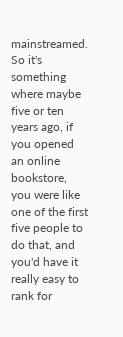mainstreamed. So it's something where maybe five or ten years ago, if you opened an online bookstore, you were like one of the first five people to do that, and you'd have it really easy to rank for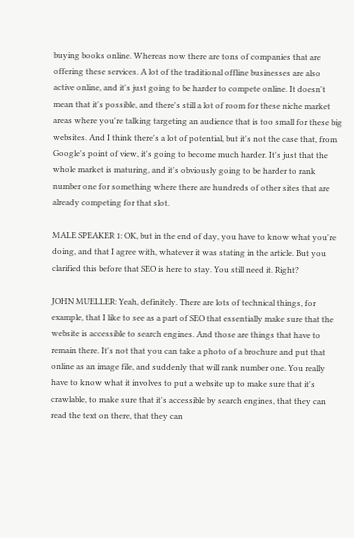buying books online. Whereas now there are tons of companies that are offering these services. A lot of the traditional offline businesses are also active online, and it's just going to be harder to compete online. It doesn't mean that it's possible, and there's still a lot of room for these niche market areas where you're talking targeting an audience that is too small for these big websites. And I think there's a lot of potential, but it's not the case that, from Google's point of view, it's going to become much harder. It's just that the whole market is maturing, and it's obviously going to be harder to rank number one for something where there are hundreds of other sites that are already competing for that slot.

MALE SPEAKER 1: OK, but in the end of day, you have to know what you're doing, and that I agree with, whatever it was stating in the article. But you clarified this before that SEO is here to stay. You still need it. Right?

JOHN MUELLER: Yeah, definitely. There are lots of technical things, for example, that I like to see as a part of SEO that essentially make sure that the website is accessible to search engines. And those are things that have to remain there. It's not that you can take a photo of a brochure and put that online as an image file, and suddenly that will rank number one. You really have to know what it involves to put a website up to make sure that it's crawlable, to make sure that it's accessible by search engines, that they can read the text on there, that they can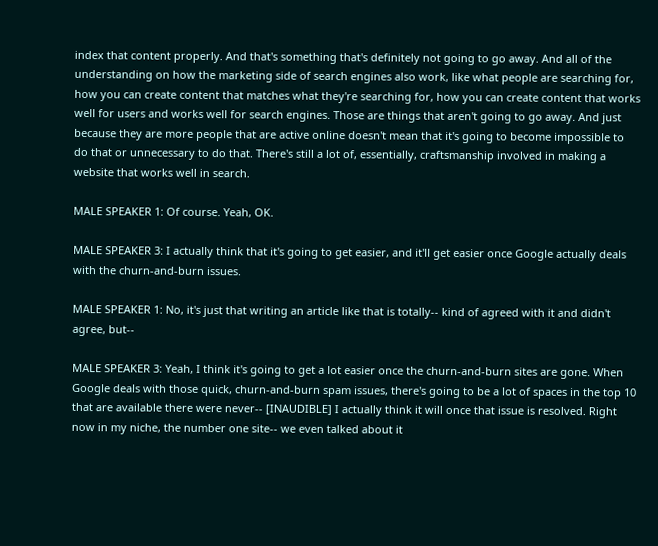index that content properly. And that's something that's definitely not going to go away. And all of the understanding on how the marketing side of search engines also work, like what people are searching for, how you can create content that matches what they're searching for, how you can create content that works well for users and works well for search engines. Those are things that aren't going to go away. And just because they are more people that are active online doesn't mean that it's going to become impossible to do that or unnecessary to do that. There's still a lot of, essentially, craftsmanship involved in making a website that works well in search.

MALE SPEAKER 1: Of course. Yeah, OK.

MALE SPEAKER 3: I actually think that it's going to get easier, and it'll get easier once Google actually deals with the churn-and-burn issues.

MALE SPEAKER 1: No, it's just that writing an article like that is totally-- kind of agreed with it and didn't agree, but--

MALE SPEAKER 3: Yeah, I think it's going to get a lot easier once the churn-and-burn sites are gone. When Google deals with those quick, churn-and-burn spam issues, there's going to be a lot of spaces in the top 10 that are available there were never-- [INAUDIBLE] I actually think it will once that issue is resolved. Right now in my niche, the number one site-- we even talked about it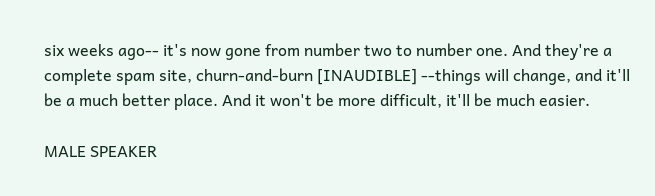six weeks ago-- it's now gone from number two to number one. And they're a complete spam site, churn-and-burn [INAUDIBLE] --things will change, and it'll be a much better place. And it won't be more difficult, it'll be much easier.

MALE SPEAKER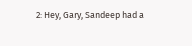2: Hey, Gary, Sandeep had a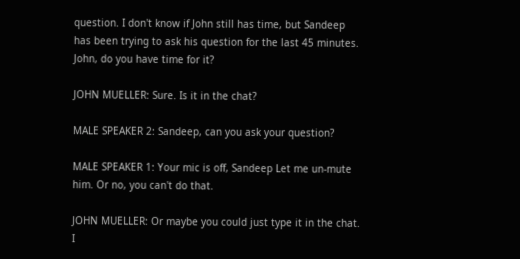question. I don't know if John still has time, but Sandeep has been trying to ask his question for the last 45 minutes. John, do you have time for it?

JOHN MUELLER: Sure. Is it in the chat?

MALE SPEAKER 2: Sandeep, can you ask your question?

MALE SPEAKER 1: Your mic is off, Sandeep Let me un-mute him. Or no, you can't do that.

JOHN MUELLER: Or maybe you could just type it in the chat. I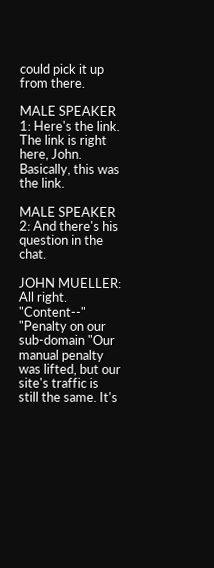could pick it up from there.

MALE SPEAKER 1: Here's the link. The link is right here, John. Basically, this was the link.

MALE SPEAKER 2: And there's his question in the chat.

JOHN MUELLER: All right. "Content--" "Penalty on our sub-domain "Our manual penalty was lifted, but our site's traffic is still the same. It's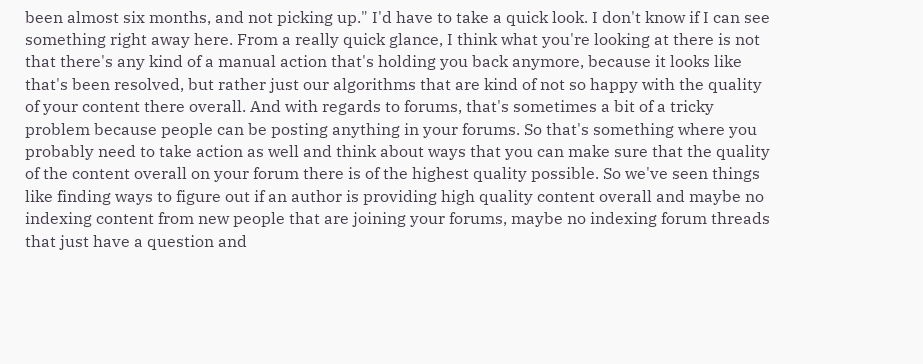been almost six months, and not picking up." I'd have to take a quick look. I don't know if I can see something right away here. From a really quick glance, I think what you're looking at there is not that there's any kind of a manual action that's holding you back anymore, because it looks like that's been resolved, but rather just our algorithms that are kind of not so happy with the quality of your content there overall. And with regards to forums, that's sometimes a bit of a tricky problem because people can be posting anything in your forums. So that's something where you probably need to take action as well and think about ways that you can make sure that the quality of the content overall on your forum there is of the highest quality possible. So we've seen things like finding ways to figure out if an author is providing high quality content overall and maybe no indexing content from new people that are joining your forums, maybe no indexing forum threads that just have a question and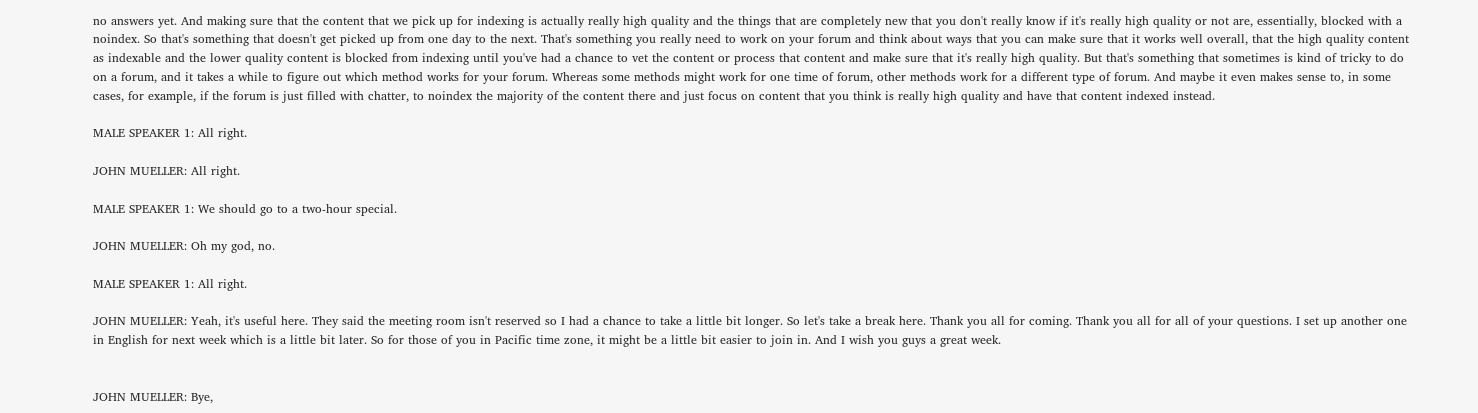no answers yet. And making sure that the content that we pick up for indexing is actually really high quality and the things that are completely new that you don't really know if it's really high quality or not are, essentially, blocked with a noindex. So that's something that doesn't get picked up from one day to the next. That's something you really need to work on your forum and think about ways that you can make sure that it works well overall, that the high quality content as indexable and the lower quality content is blocked from indexing until you've had a chance to vet the content or process that content and make sure that it's really high quality. But that's something that sometimes is kind of tricky to do on a forum, and it takes a while to figure out which method works for your forum. Whereas some methods might work for one time of forum, other methods work for a different type of forum. And maybe it even makes sense to, in some cases, for example, if the forum is just filled with chatter, to noindex the majority of the content there and just focus on content that you think is really high quality and have that content indexed instead.

MALE SPEAKER 1: All right.

JOHN MUELLER: All right.

MALE SPEAKER 1: We should go to a two-hour special.

JOHN MUELLER: Oh my god, no.

MALE SPEAKER 1: All right.

JOHN MUELLER: Yeah, it's useful here. They said the meeting room isn't reserved so I had a chance to take a little bit longer. So let's take a break here. Thank you all for coming. Thank you all for all of your questions. I set up another one in English for next week which is a little bit later. So for those of you in Pacific time zone, it might be a little bit easier to join in. And I wish you guys a great week.


JOHN MUELLER: Bye,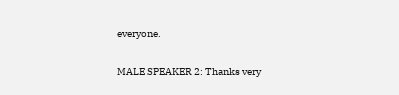everyone.

MALE SPEAKER 2: Thanks very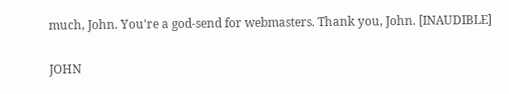much, John. You're a god-send for webmasters. Thank you, John. [INAUDIBLE]

JOHN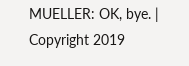MUELLER: OK, bye. | Copyright 2019